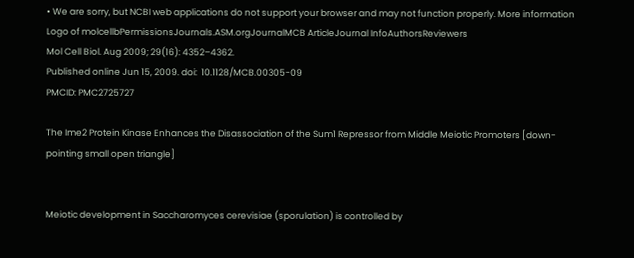• We are sorry, but NCBI web applications do not support your browser and may not function properly. More information
Logo of molcellbPermissionsJournals.ASM.orgJournalMCB ArticleJournal InfoAuthorsReviewers
Mol Cell Biol. Aug 2009; 29(16): 4352–4362.
Published online Jun 15, 2009. doi:  10.1128/MCB.00305-09
PMCID: PMC2725727

The Ime2 Protein Kinase Enhances the Disassociation of the Sum1 Repressor from Middle Meiotic Promoters [down-pointing small open triangle]


Meiotic development in Saccharomyces cerevisiae (sporulation) is controlled by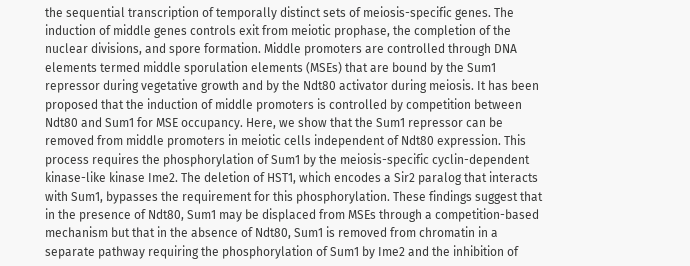the sequential transcription of temporally distinct sets of meiosis-specific genes. The induction of middle genes controls exit from meiotic prophase, the completion of the nuclear divisions, and spore formation. Middle promoters are controlled through DNA elements termed middle sporulation elements (MSEs) that are bound by the Sum1 repressor during vegetative growth and by the Ndt80 activator during meiosis. It has been proposed that the induction of middle promoters is controlled by competition between Ndt80 and Sum1 for MSE occupancy. Here, we show that the Sum1 repressor can be removed from middle promoters in meiotic cells independent of Ndt80 expression. This process requires the phosphorylation of Sum1 by the meiosis-specific cyclin-dependent kinase-like kinase Ime2. The deletion of HST1, which encodes a Sir2 paralog that interacts with Sum1, bypasses the requirement for this phosphorylation. These findings suggest that in the presence of Ndt80, Sum1 may be displaced from MSEs through a competition-based mechanism but that in the absence of Ndt80, Sum1 is removed from chromatin in a separate pathway requiring the phosphorylation of Sum1 by Ime2 and the inhibition of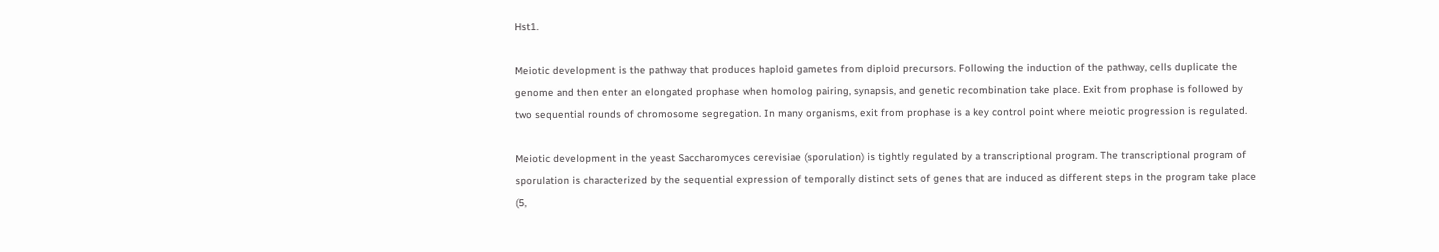Hst1.

Meiotic development is the pathway that produces haploid gametes from diploid precursors. Following the induction of the pathway, cells duplicate the genome and then enter an elongated prophase when homolog pairing, synapsis, and genetic recombination take place. Exit from prophase is followed by two sequential rounds of chromosome segregation. In many organisms, exit from prophase is a key control point where meiotic progression is regulated.

Meiotic development in the yeast Saccharomyces cerevisiae (sporulation) is tightly regulated by a transcriptional program. The transcriptional program of sporulation is characterized by the sequential expression of temporally distinct sets of genes that are induced as different steps in the program take place (5,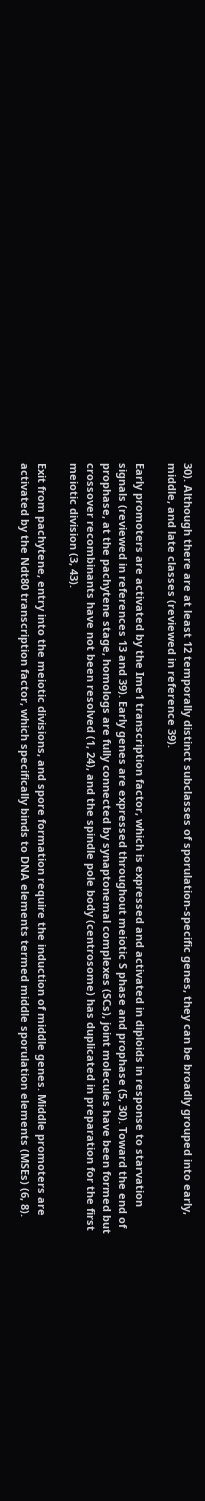30). Although there are at least 12 temporally distinct subclasses of sporulation-specific genes, they can be broadly grouped into early, middle, and late classes (reviewed in reference 39).

Early promoters are activated by the Ime1 transcription factor, which is expressed and activated in diploids in response to starvation signals (reviewed in references 13 and 39). Early genes are expressed throughout meiotic S phase and prophase (5, 30). Toward the end of prophase, at the pachytene stage, homologs are fully connected by synaptonemal complexes (SCs), joint molecules have been formed but crossover recombinants have not been resolved (1, 24), and the spindle pole body (centrosome) has duplicated in preparation for the first meiotic division (3, 43).

Exit from pachytene, entry into the meiotic divisions, and spore formation require the induction of middle genes. Middle promoters are activated by the Ndt80 transcription factor, which specifically binds to DNA elements termed middle sporulation elements (MSEs) (6, 8).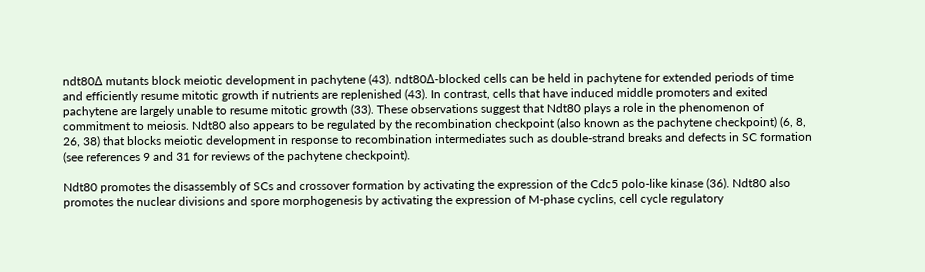ndt80Δ mutants block meiotic development in pachytene (43). ndt80Δ-blocked cells can be held in pachytene for extended periods of time and efficiently resume mitotic growth if nutrients are replenished (43). In contrast, cells that have induced middle promoters and exited pachytene are largely unable to resume mitotic growth (33). These observations suggest that Ndt80 plays a role in the phenomenon of commitment to meiosis. Ndt80 also appears to be regulated by the recombination checkpoint (also known as the pachytene checkpoint) (6, 8, 26, 38) that blocks meiotic development in response to recombination intermediates such as double-strand breaks and defects in SC formation (see references 9 and 31 for reviews of the pachytene checkpoint).

Ndt80 promotes the disassembly of SCs and crossover formation by activating the expression of the Cdc5 polo-like kinase (36). Ndt80 also promotes the nuclear divisions and spore morphogenesis by activating the expression of M-phase cyclins, cell cycle regulatory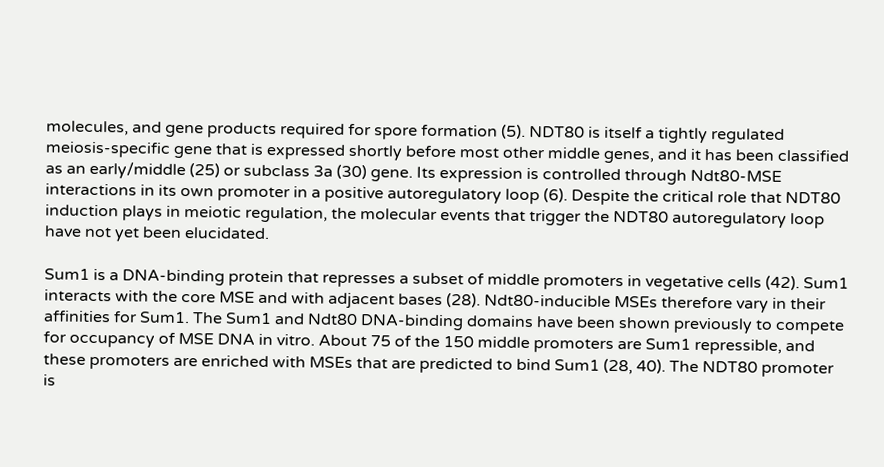molecules, and gene products required for spore formation (5). NDT80 is itself a tightly regulated meiosis-specific gene that is expressed shortly before most other middle genes, and it has been classified as an early/middle (25) or subclass 3a (30) gene. Its expression is controlled through Ndt80-MSE interactions in its own promoter in a positive autoregulatory loop (6). Despite the critical role that NDT80 induction plays in meiotic regulation, the molecular events that trigger the NDT80 autoregulatory loop have not yet been elucidated.

Sum1 is a DNA-binding protein that represses a subset of middle promoters in vegetative cells (42). Sum1 interacts with the core MSE and with adjacent bases (28). Ndt80-inducible MSEs therefore vary in their affinities for Sum1. The Sum1 and Ndt80 DNA-binding domains have been shown previously to compete for occupancy of MSE DNA in vitro. About 75 of the 150 middle promoters are Sum1 repressible, and these promoters are enriched with MSEs that are predicted to bind Sum1 (28, 40). The NDT80 promoter is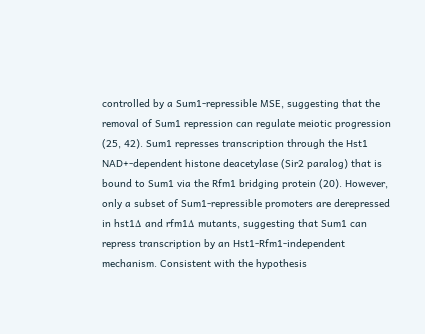controlled by a Sum1-repressible MSE, suggesting that the removal of Sum1 repression can regulate meiotic progression (25, 42). Sum1 represses transcription through the Hst1 NAD+-dependent histone deacetylase (Sir2 paralog) that is bound to Sum1 via the Rfm1 bridging protein (20). However, only a subset of Sum1-repressible promoters are derepressed in hst1Δ and rfm1Δ mutants, suggesting that Sum1 can repress transcription by an Hst1-Rfm1-independent mechanism. Consistent with the hypothesis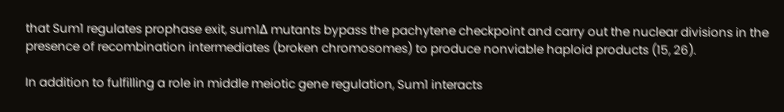that Sum1 regulates prophase exit, sum1Δ mutants bypass the pachytene checkpoint and carry out the nuclear divisions in the presence of recombination intermediates (broken chromosomes) to produce nonviable haploid products (15, 26).

In addition to fulfilling a role in middle meiotic gene regulation, Sum1 interacts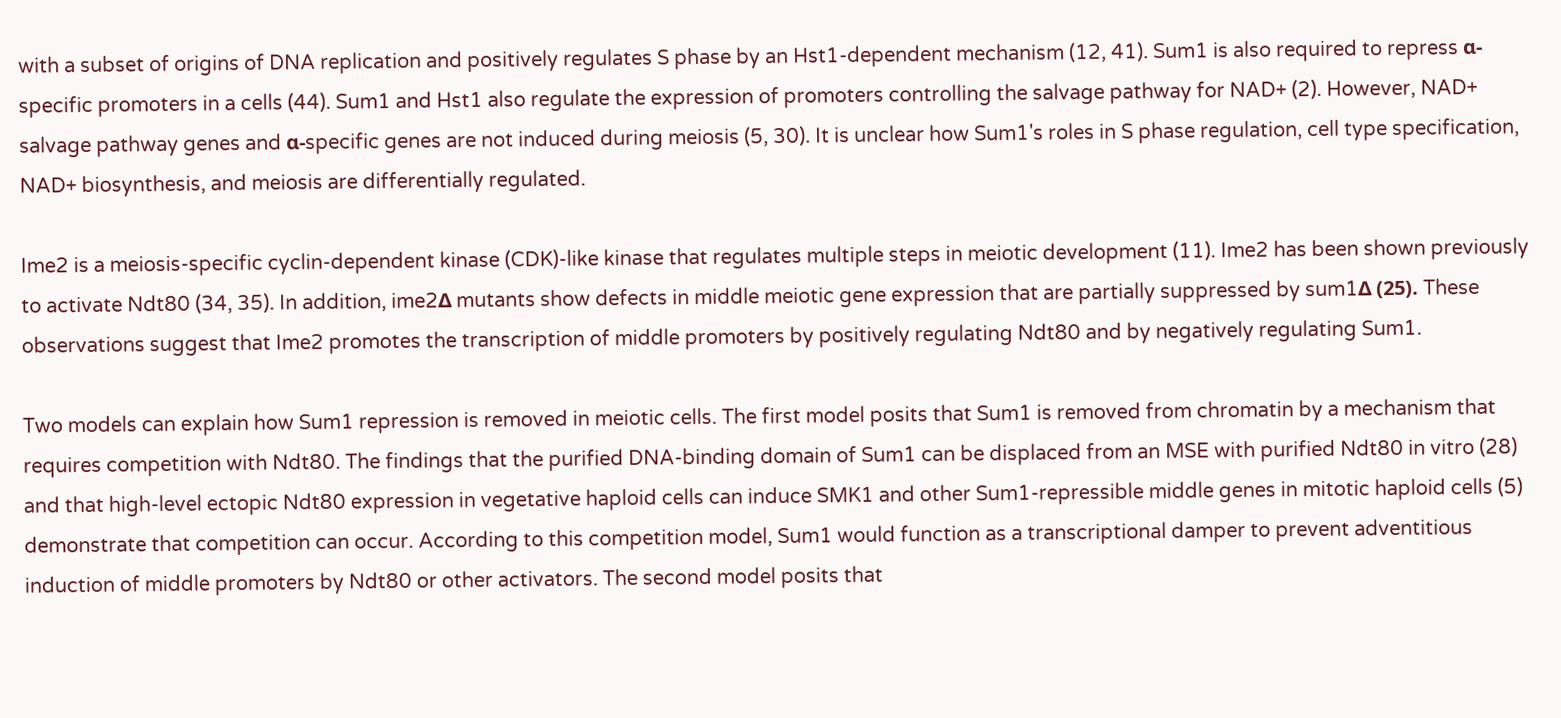with a subset of origins of DNA replication and positively regulates S phase by an Hst1-dependent mechanism (12, 41). Sum1 is also required to repress α-specific promoters in a cells (44). Sum1 and Hst1 also regulate the expression of promoters controlling the salvage pathway for NAD+ (2). However, NAD+ salvage pathway genes and α-specific genes are not induced during meiosis (5, 30). It is unclear how Sum1's roles in S phase regulation, cell type specification, NAD+ biosynthesis, and meiosis are differentially regulated.

Ime2 is a meiosis-specific cyclin-dependent kinase (CDK)-like kinase that regulates multiple steps in meiotic development (11). Ime2 has been shown previously to activate Ndt80 (34, 35). In addition, ime2Δ mutants show defects in middle meiotic gene expression that are partially suppressed by sum1Δ (25). These observations suggest that Ime2 promotes the transcription of middle promoters by positively regulating Ndt80 and by negatively regulating Sum1.

Two models can explain how Sum1 repression is removed in meiotic cells. The first model posits that Sum1 is removed from chromatin by a mechanism that requires competition with Ndt80. The findings that the purified DNA-binding domain of Sum1 can be displaced from an MSE with purified Ndt80 in vitro (28) and that high-level ectopic Ndt80 expression in vegetative haploid cells can induce SMK1 and other Sum1-repressible middle genes in mitotic haploid cells (5) demonstrate that competition can occur. According to this competition model, Sum1 would function as a transcriptional damper to prevent adventitious induction of middle promoters by Ndt80 or other activators. The second model posits that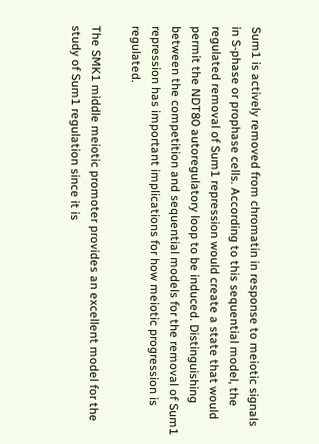Sum1 is actively removed from chromatin in response to meiotic signals in S-phase or prophase cells. According to this sequential model, the regulated removal of Sum1 repression would create a state that would permit the NDT80 autoregulatory loop to be induced. Distinguishing between the competition and sequential models for the removal of Sum1 repression has important implications for how meiotic progression is regulated.

The SMK1 middle meiotic promoter provides an excellent model for the study of Sum1 regulation since it is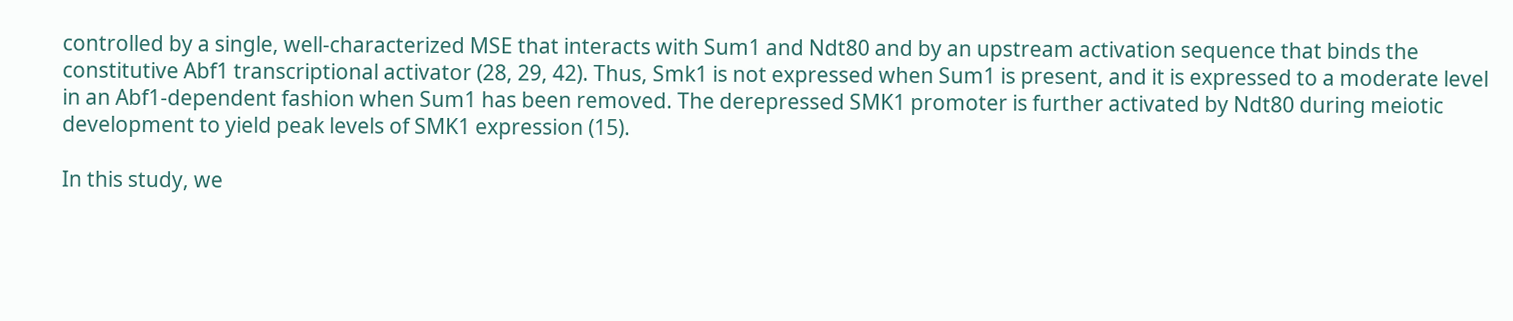controlled by a single, well-characterized MSE that interacts with Sum1 and Ndt80 and by an upstream activation sequence that binds the constitutive Abf1 transcriptional activator (28, 29, 42). Thus, Smk1 is not expressed when Sum1 is present, and it is expressed to a moderate level in an Abf1-dependent fashion when Sum1 has been removed. The derepressed SMK1 promoter is further activated by Ndt80 during meiotic development to yield peak levels of SMK1 expression (15).

In this study, we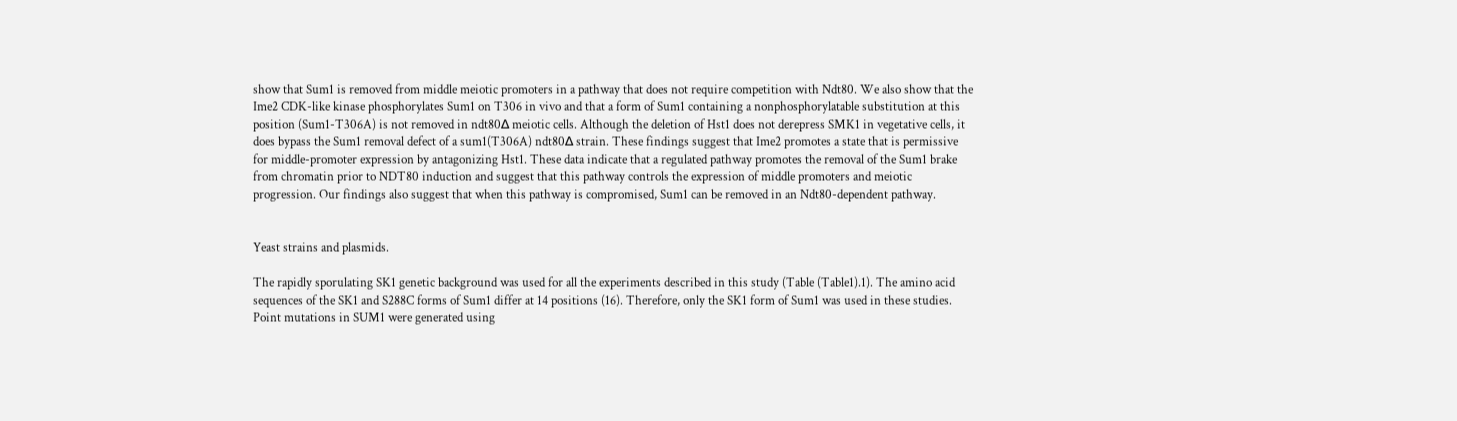show that Sum1 is removed from middle meiotic promoters in a pathway that does not require competition with Ndt80. We also show that the Ime2 CDK-like kinase phosphorylates Sum1 on T306 in vivo and that a form of Sum1 containing a nonphosphorylatable substitution at this position (Sum1-T306A) is not removed in ndt80Δ meiotic cells. Although the deletion of Hst1 does not derepress SMK1 in vegetative cells, it does bypass the Sum1 removal defect of a sum1(T306A) ndt80Δ strain. These findings suggest that Ime2 promotes a state that is permissive for middle-promoter expression by antagonizing Hst1. These data indicate that a regulated pathway promotes the removal of the Sum1 brake from chromatin prior to NDT80 induction and suggest that this pathway controls the expression of middle promoters and meiotic progression. Our findings also suggest that when this pathway is compromised, Sum1 can be removed in an Ndt80-dependent pathway.


Yeast strains and plasmids.

The rapidly sporulating SK1 genetic background was used for all the experiments described in this study (Table (Table1).1). The amino acid sequences of the SK1 and S288C forms of Sum1 differ at 14 positions (16). Therefore, only the SK1 form of Sum1 was used in these studies. Point mutations in SUM1 were generated using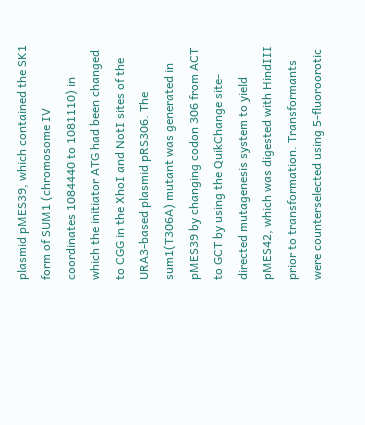plasmid pMES39, which contained the SK1 form of SUM1 (chromosome IV coordinates 1084440 to 1081110) in which the initiator ATG had been changed to CGG in the XhoI and NotI sites of the URA3-based plasmid pRS306. The sum1(T306A) mutant was generated in pMES39 by changing codon 306 from ACT to GCT by using the QuikChange site-directed mutagenesis system to yield pMES42, which was digested with HindIII prior to transformation. Transformants were counterselected using 5-fluoroorotic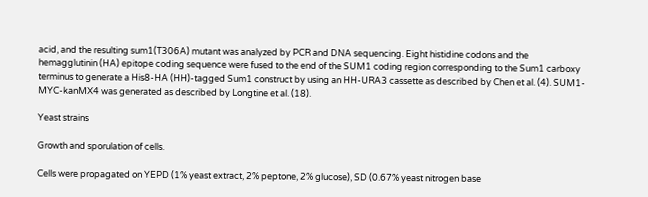acid, and the resulting sum1(T306A) mutant was analyzed by PCR and DNA sequencing. Eight histidine codons and the hemagglutinin (HA) epitope coding sequence were fused to the end of the SUM1 coding region corresponding to the Sum1 carboxy terminus to generate a His8-HA (HH)-tagged Sum1 construct by using an HH-URA3 cassette as described by Chen et al. (4). SUM1-MYC-kanMX4 was generated as described by Longtine et al. (18).

Yeast strains

Growth and sporulation of cells.

Cells were propagated on YEPD (1% yeast extract, 2% peptone, 2% glucose), SD (0.67% yeast nitrogen base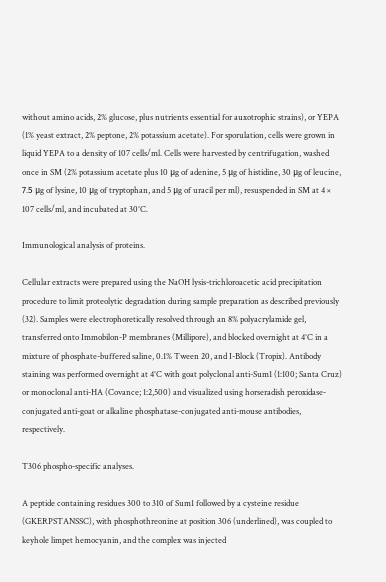without amino acids, 2% glucose, plus nutrients essential for auxotrophic strains), or YEPA (1% yeast extract, 2% peptone, 2% potassium acetate). For sporulation, cells were grown in liquid YEPA to a density of 107 cells/ml. Cells were harvested by centrifugation, washed once in SM (2% potassium acetate plus 10 μg of adenine, 5 μg of histidine, 30 μg of leucine, 7.5 μg of lysine, 10 μg of tryptophan, and 5 μg of uracil per ml), resuspended in SM at 4 × 107 cells/ml, and incubated at 30°C.

Immunological analysis of proteins.

Cellular extracts were prepared using the NaOH lysis-trichloroacetic acid precipitation procedure to limit proteolytic degradation during sample preparation as described previously (32). Samples were electrophoretically resolved through an 8% polyacrylamide gel, transferred onto Immobilon-P membranes (Millipore), and blocked overnight at 4°C in a mixture of phosphate-buffered saline, 0.1% Tween 20, and I-Block (Tropix). Antibody staining was performed overnight at 4°C with goat polyclonal anti-Sum1 (1:100; Santa Cruz) or monoclonal anti-HA (Covance; 1:2,500) and visualized using horseradish peroxidase-conjugated anti-goat or alkaline phosphatase-conjugated anti-mouse antibodies, respectively.

T306 phospho-specific analyses.

A peptide containing residues 300 to 310 of Sum1 followed by a cysteine residue (GKERPSTANSSC), with phosphothreonine at position 306 (underlined), was coupled to keyhole limpet hemocyanin, and the complex was injected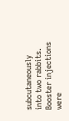subcutaneously into two rabbits. Booster injections were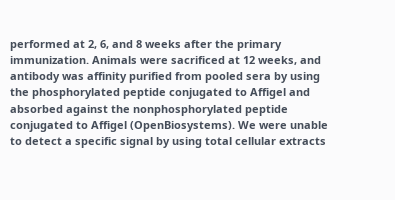performed at 2, 6, and 8 weeks after the primary immunization. Animals were sacrificed at 12 weeks, and antibody was affinity purified from pooled sera by using the phosphorylated peptide conjugated to Affigel and absorbed against the nonphosphorylated peptide conjugated to Affigel (OpenBiosystems). We were unable to detect a specific signal by using total cellular extracts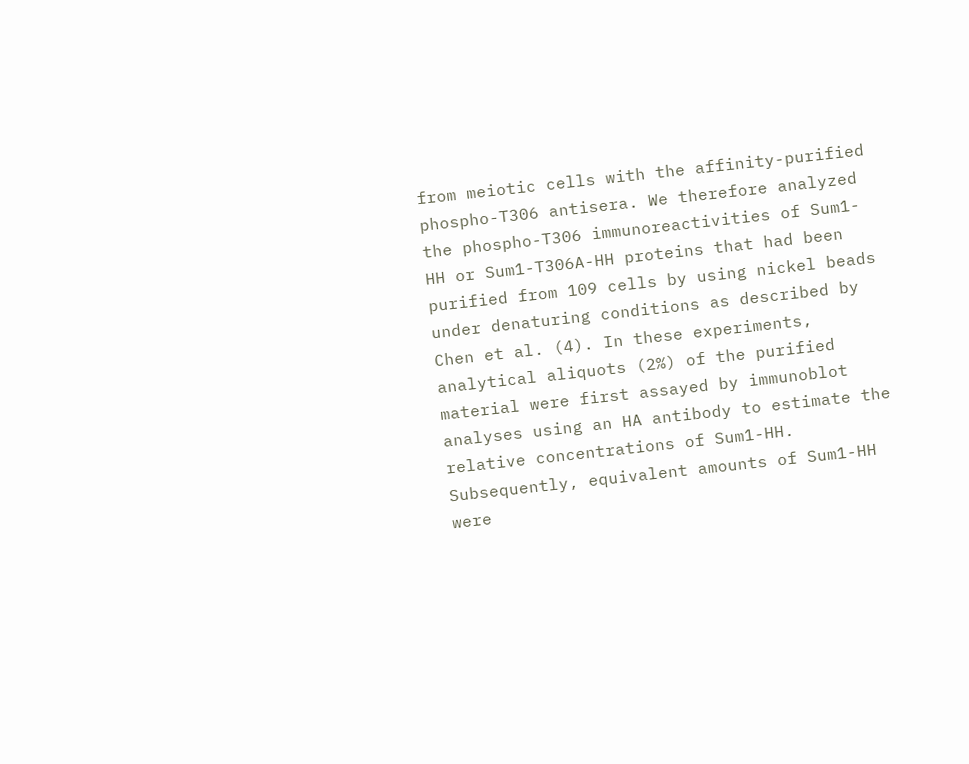from meiotic cells with the affinity-purified phospho-T306 antisera. We therefore analyzed the phospho-T306 immunoreactivities of Sum1-HH or Sum1-T306A-HH proteins that had been purified from 109 cells by using nickel beads under denaturing conditions as described by Chen et al. (4). In these experiments, analytical aliquots (2%) of the purified material were first assayed by immunoblot analyses using an HA antibody to estimate the relative concentrations of Sum1-HH. Subsequently, equivalent amounts of Sum1-HH were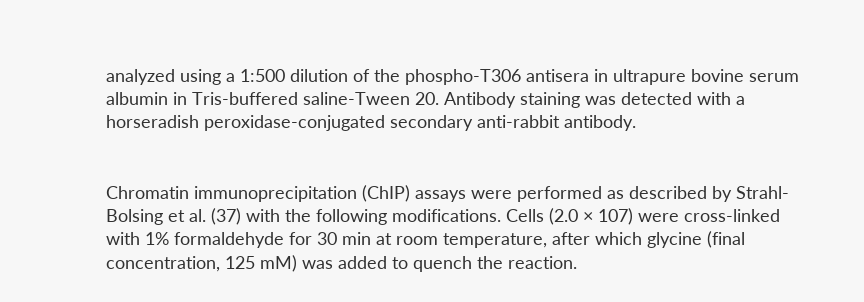analyzed using a 1:500 dilution of the phospho-T306 antisera in ultrapure bovine serum albumin in Tris-buffered saline-Tween 20. Antibody staining was detected with a horseradish peroxidase-conjugated secondary anti-rabbit antibody.


Chromatin immunoprecipitation (ChIP) assays were performed as described by Strahl-Bolsing et al. (37) with the following modifications. Cells (2.0 × 107) were cross-linked with 1% formaldehyde for 30 min at room temperature, after which glycine (final concentration, 125 mM) was added to quench the reaction.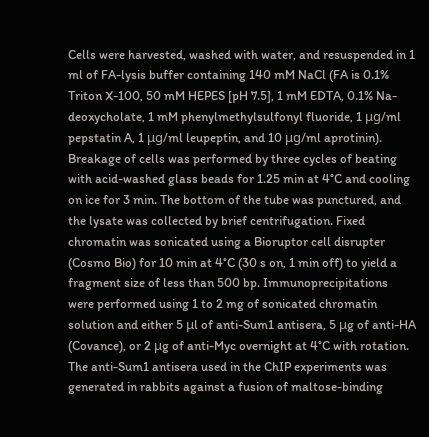Cells were harvested, washed with water, and resuspended in 1 ml of FA-lysis buffer containing 140 mM NaCl (FA is 0.1% Triton X-100, 50 mM HEPES [pH 7.5], 1 mM EDTA, 0.1% Na-deoxycholate, 1 mM phenylmethylsulfonyl fluoride, 1 μg/ml pepstatin A, 1 μg/ml leupeptin, and 10 μg/ml aprotinin). Breakage of cells was performed by three cycles of beating with acid-washed glass beads for 1.25 min at 4°C and cooling on ice for 3 min. The bottom of the tube was punctured, and the lysate was collected by brief centrifugation. Fixed chromatin was sonicated using a Bioruptor cell disrupter (Cosmo Bio) for 10 min at 4°C (30 s on, 1 min off) to yield a fragment size of less than 500 bp. Immunoprecipitations were performed using 1 to 2 mg of sonicated chromatin solution and either 5 μl of anti-Sum1 antisera, 5 μg of anti-HA (Covance), or 2 μg of anti-Myc overnight at 4°C with rotation. The anti-Sum1 antisera used in the ChIP experiments was generated in rabbits against a fusion of maltose-binding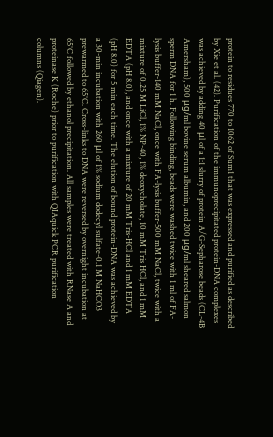protein to residues 770 to 1062 of Sum1 that was expressed and purified as described by Xie et al. (42). Purification of the immunoprecipitated protein-DNA complexes was achieved by adding 40 μl of a 1:1 slurry of protein A/G-Sepharose beads (CL-4B Amersham), 500 μg/ml bovine serum albumin, and 200 μg/ml sheared salmon sperm DNA for 1 h. Following binding, beads were washed twice with 1 ml of FA-lysis buffer-140 mM NaCl, once with FA-lysis buffer-500 mM NaCl, twice with a mixture of 0.25 M LiCl, 1% NP-40, 1% deoxycholate, 10 mM Tris HCl, and 1 mM EDTA (pH 8.0), and once with a mixture of 20 mM Tris-HCl and 1 mM EDTA (pH 8.0) for 5 min each time. The elution of bound protein-DNA was achieved by a 30-min incubation with 260 μl of 1% sodium dodecyl sulfate-0.1 M NaHCO3 prewarmed to 65°C. Cross-links to DNA were reversed by overnight incubation at 65°C followed by ethanol precipitation. All samples were treated with RNase A and proteinase K (Roche) prior to purification with QIAquick PCR purification columns (Qiagen).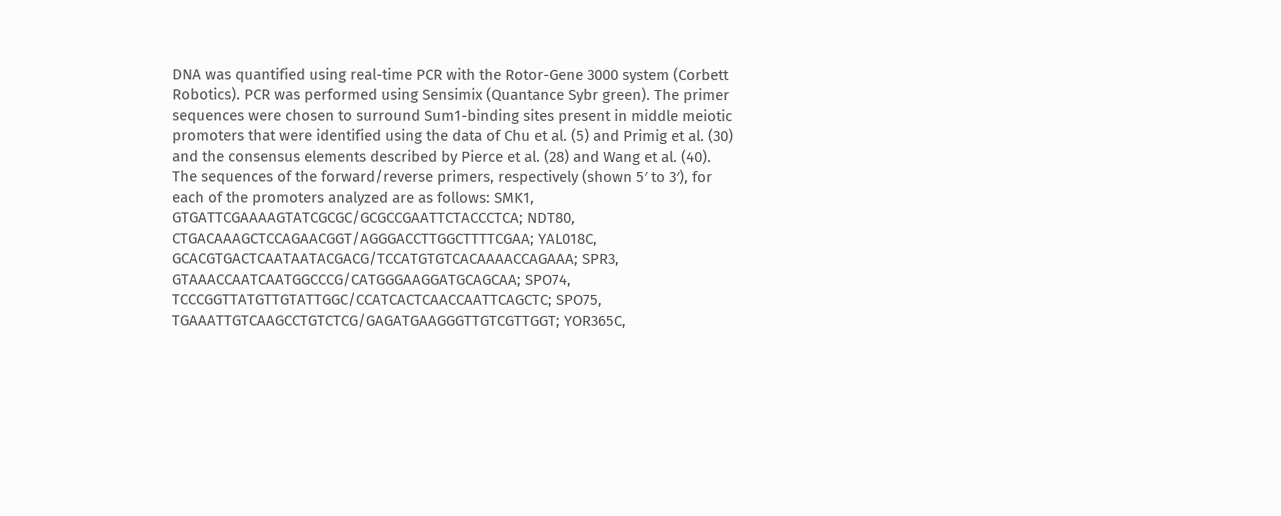DNA was quantified using real-time PCR with the Rotor-Gene 3000 system (Corbett Robotics). PCR was performed using Sensimix (Quantance Sybr green). The primer sequences were chosen to surround Sum1-binding sites present in middle meiotic promoters that were identified using the data of Chu et al. (5) and Primig et al. (30) and the consensus elements described by Pierce et al. (28) and Wang et al. (40). The sequences of the forward/reverse primers, respectively (shown 5′ to 3′), for each of the promoters analyzed are as follows: SMK1, GTGATTCGAAAAGTATCGCGC/GCGCCGAATTCTACCCTCA; NDT80, CTGACAAAGCTCCAGAACGGT/AGGGACCTTGGCTTTTCGAA; YAL018C, GCACGTGACTCAATAATACGACG/TCCATGTGTCACAAAACCAGAAA; SPR3, GTAAACCAATCAATGGCCCG/CATGGGAAGGATGCAGCAA; SPO74, TCCCGGTTATGTTGTATTGGC/CCATCACTCAACCAATTCAGCTC; SPO75, TGAAATTGTCAAGCCTGTCTCG/GAGATGAAGGGTTGTCGTTGGT; YOR365C,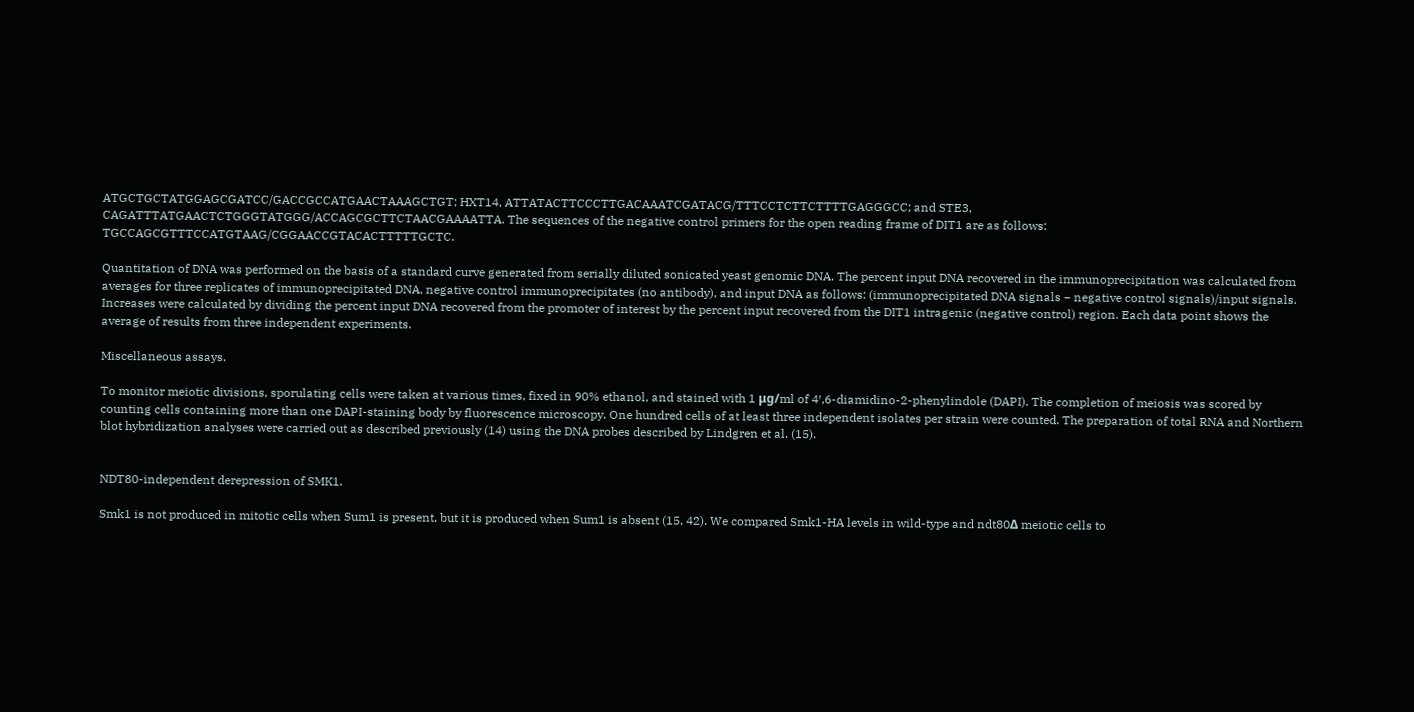ATGCTGCTATGGAGCGATCC/GACCGCCATGAACTAAAGCTGT; HXT14, ATTATACTTCCCTTGACAAATCGATACG/TTTCCTCTTCTTTTGAGGGCC; and STE3, CAGATTTATGAACTCTGGGTATGGG/ACCAGCGCTTCTAACGAAAATTA. The sequences of the negative control primers for the open reading frame of DIT1 are as follows: TGCCAGCGTTTCCATGTAAG/CGGAACCGTACACTTTTTGCTC.

Quantitation of DNA was performed on the basis of a standard curve generated from serially diluted sonicated yeast genomic DNA. The percent input DNA recovered in the immunoprecipitation was calculated from averages for three replicates of immunoprecipitated DNA, negative control immunoprecipitates (no antibody), and input DNA as follows: (immunoprecipitated DNA signals − negative control signals)/input signals. Increases were calculated by dividing the percent input DNA recovered from the promoter of interest by the percent input recovered from the DIT1 intragenic (negative control) region. Each data point shows the average of results from three independent experiments.

Miscellaneous assays.

To monitor meiotic divisions, sporulating cells were taken at various times, fixed in 90% ethanol, and stained with 1 μg/ml of 4′,6-diamidino-2-phenylindole (DAPI). The completion of meiosis was scored by counting cells containing more than one DAPI-staining body by fluorescence microscopy. One hundred cells of at least three independent isolates per strain were counted. The preparation of total RNA and Northern blot hybridization analyses were carried out as described previously (14) using the DNA probes described by Lindgren et al. (15).


NDT80-independent derepression of SMK1.

Smk1 is not produced in mitotic cells when Sum1 is present, but it is produced when Sum1 is absent (15, 42). We compared Smk1-HA levels in wild-type and ndt80Δ meiotic cells to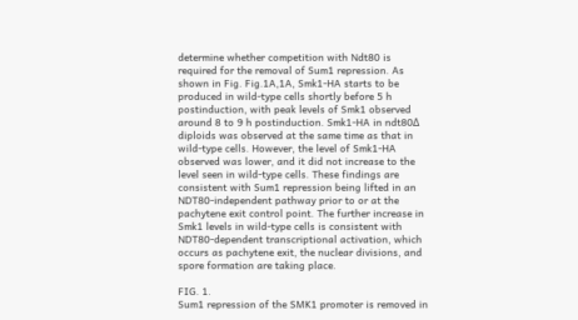determine whether competition with Ndt80 is required for the removal of Sum1 repression. As shown in Fig. Fig.1A,1A, Smk1-HA starts to be produced in wild-type cells shortly before 5 h postinduction, with peak levels of Smk1 observed around 8 to 9 h postinduction. Smk1-HA in ndt80Δ diploids was observed at the same time as that in wild-type cells. However, the level of Smk1-HA observed was lower, and it did not increase to the level seen in wild-type cells. These findings are consistent with Sum1 repression being lifted in an NDT80-independent pathway prior to or at the pachytene exit control point. The further increase in Smk1 levels in wild-type cells is consistent with NDT80-dependent transcriptional activation, which occurs as pachytene exit, the nuclear divisions, and spore formation are taking place.

FIG. 1.
Sum1 repression of the SMK1 promoter is removed in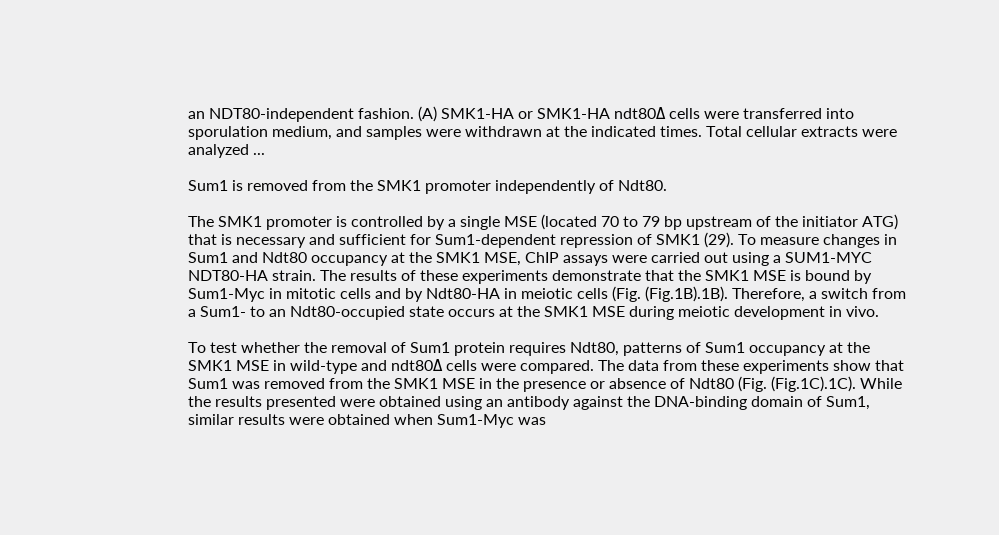an NDT80-independent fashion. (A) SMK1-HA or SMK1-HA ndt80Δ cells were transferred into sporulation medium, and samples were withdrawn at the indicated times. Total cellular extracts were analyzed ...

Sum1 is removed from the SMK1 promoter independently of Ndt80.

The SMK1 promoter is controlled by a single MSE (located 70 to 79 bp upstream of the initiator ATG) that is necessary and sufficient for Sum1-dependent repression of SMK1 (29). To measure changes in Sum1 and Ndt80 occupancy at the SMK1 MSE, ChIP assays were carried out using a SUM1-MYC NDT80-HA strain. The results of these experiments demonstrate that the SMK1 MSE is bound by Sum1-Myc in mitotic cells and by Ndt80-HA in meiotic cells (Fig. (Fig.1B).1B). Therefore, a switch from a Sum1- to an Ndt80-occupied state occurs at the SMK1 MSE during meiotic development in vivo.

To test whether the removal of Sum1 protein requires Ndt80, patterns of Sum1 occupancy at the SMK1 MSE in wild-type and ndt80Δ cells were compared. The data from these experiments show that Sum1 was removed from the SMK1 MSE in the presence or absence of Ndt80 (Fig. (Fig.1C).1C). While the results presented were obtained using an antibody against the DNA-binding domain of Sum1, similar results were obtained when Sum1-Myc was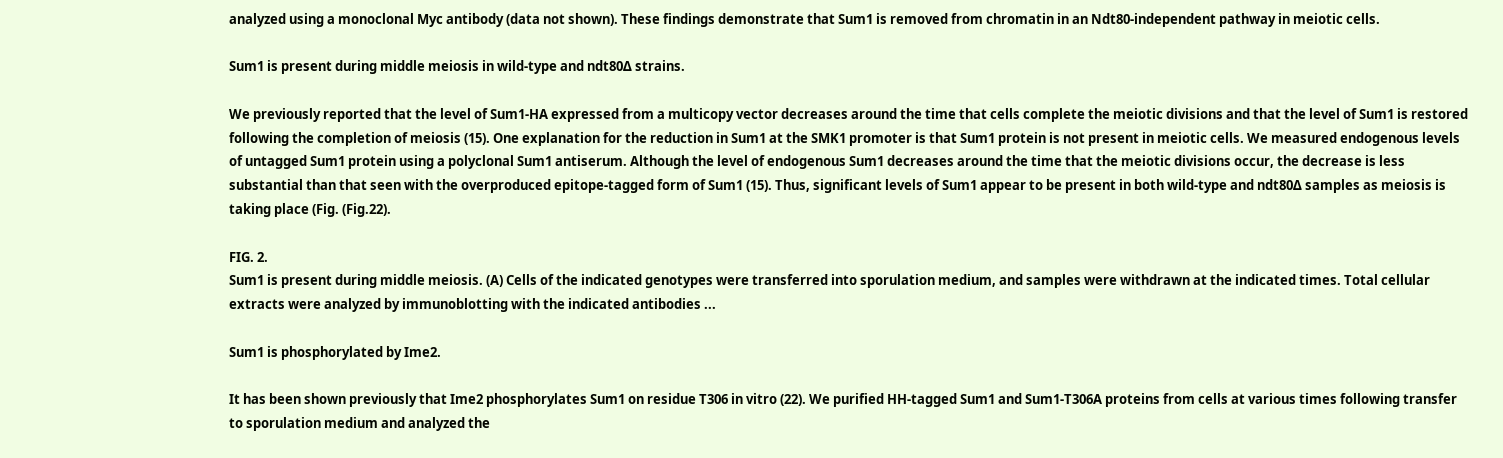analyzed using a monoclonal Myc antibody (data not shown). These findings demonstrate that Sum1 is removed from chromatin in an Ndt80-independent pathway in meiotic cells.

Sum1 is present during middle meiosis in wild-type and ndt80Δ strains.

We previously reported that the level of Sum1-HA expressed from a multicopy vector decreases around the time that cells complete the meiotic divisions and that the level of Sum1 is restored following the completion of meiosis (15). One explanation for the reduction in Sum1 at the SMK1 promoter is that Sum1 protein is not present in meiotic cells. We measured endogenous levels of untagged Sum1 protein using a polyclonal Sum1 antiserum. Although the level of endogenous Sum1 decreases around the time that the meiotic divisions occur, the decrease is less substantial than that seen with the overproduced epitope-tagged form of Sum1 (15). Thus, significant levels of Sum1 appear to be present in both wild-type and ndt80Δ samples as meiosis is taking place (Fig. (Fig.22).

FIG. 2.
Sum1 is present during middle meiosis. (A) Cells of the indicated genotypes were transferred into sporulation medium, and samples were withdrawn at the indicated times. Total cellular extracts were analyzed by immunoblotting with the indicated antibodies ...

Sum1 is phosphorylated by Ime2.

It has been shown previously that Ime2 phosphorylates Sum1 on residue T306 in vitro (22). We purified HH-tagged Sum1 and Sum1-T306A proteins from cells at various times following transfer to sporulation medium and analyzed the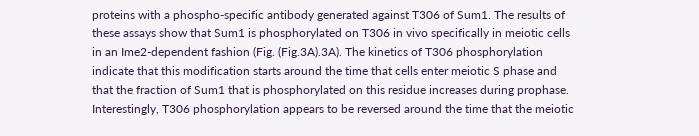proteins with a phospho-specific antibody generated against T306 of Sum1. The results of these assays show that Sum1 is phosphorylated on T306 in vivo specifically in meiotic cells in an Ime2-dependent fashion (Fig. (Fig.3A).3A). The kinetics of T306 phosphorylation indicate that this modification starts around the time that cells enter meiotic S phase and that the fraction of Sum1 that is phosphorylated on this residue increases during prophase. Interestingly, T306 phosphorylation appears to be reversed around the time that the meiotic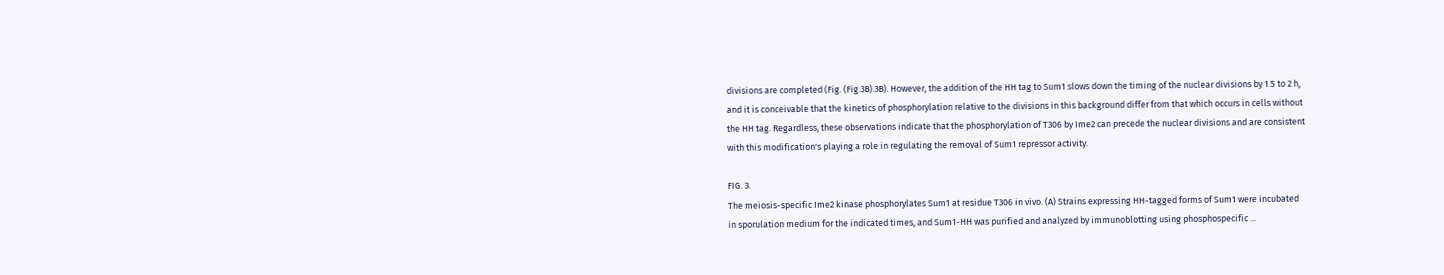divisions are completed (Fig. (Fig.3B).3B). However, the addition of the HH tag to Sum1 slows down the timing of the nuclear divisions by 1.5 to 2 h, and it is conceivable that the kinetics of phosphorylation relative to the divisions in this background differ from that which occurs in cells without the HH tag. Regardless, these observations indicate that the phosphorylation of T306 by Ime2 can precede the nuclear divisions and are consistent with this modification's playing a role in regulating the removal of Sum1 repressor activity.

FIG. 3.
The meiosis-specific Ime2 kinase phosphorylates Sum1 at residue T306 in vivo. (A) Strains expressing HH-tagged forms of Sum1 were incubated in sporulation medium for the indicated times, and Sum1-HH was purified and analyzed by immunoblotting using phosphospecific ...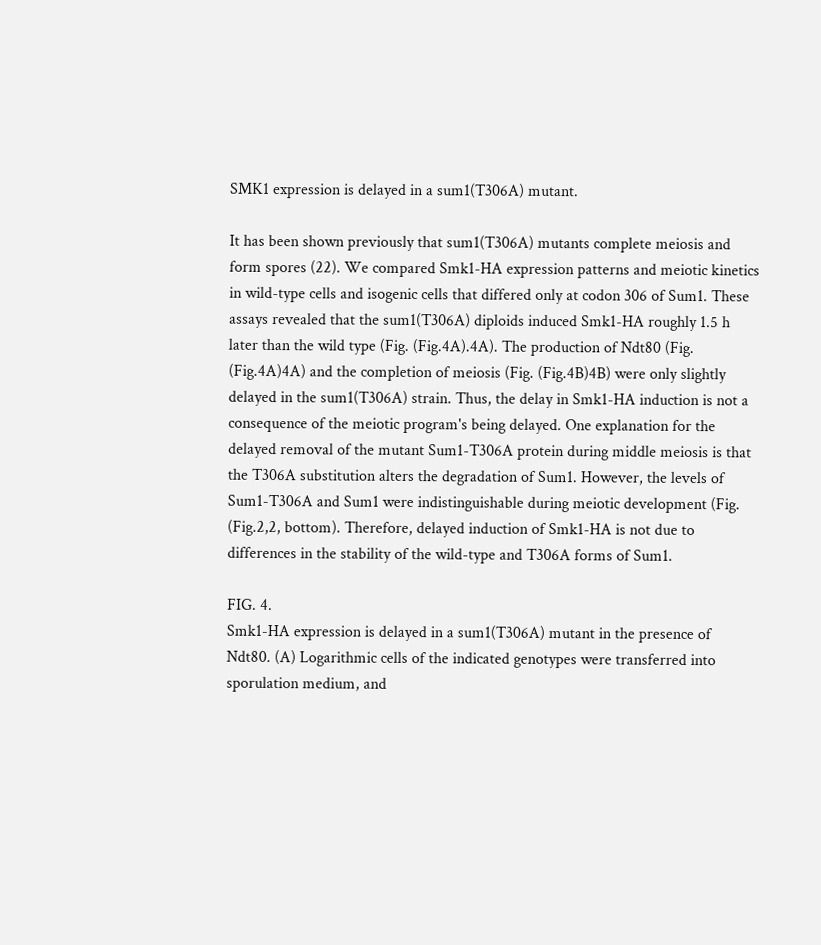SMK1 expression is delayed in a sum1(T306A) mutant.

It has been shown previously that sum1(T306A) mutants complete meiosis and form spores (22). We compared Smk1-HA expression patterns and meiotic kinetics in wild-type cells and isogenic cells that differed only at codon 306 of Sum1. These assays revealed that the sum1(T306A) diploids induced Smk1-HA roughly 1.5 h later than the wild type (Fig. (Fig.4A).4A). The production of Ndt80 (Fig. (Fig.4A)4A) and the completion of meiosis (Fig. (Fig.4B)4B) were only slightly delayed in the sum1(T306A) strain. Thus, the delay in Smk1-HA induction is not a consequence of the meiotic program's being delayed. One explanation for the delayed removal of the mutant Sum1-T306A protein during middle meiosis is that the T306A substitution alters the degradation of Sum1. However, the levels of Sum1-T306A and Sum1 were indistinguishable during meiotic development (Fig. (Fig.2,2, bottom). Therefore, delayed induction of Smk1-HA is not due to differences in the stability of the wild-type and T306A forms of Sum1.

FIG. 4.
Smk1-HA expression is delayed in a sum1(T306A) mutant in the presence of Ndt80. (A) Logarithmic cells of the indicated genotypes were transferred into sporulation medium, and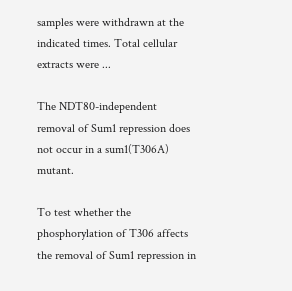samples were withdrawn at the indicated times. Total cellular extracts were ...

The NDT80-independent removal of Sum1 repression does not occur in a sum1(T306A) mutant.

To test whether the phosphorylation of T306 affects the removal of Sum1 repression in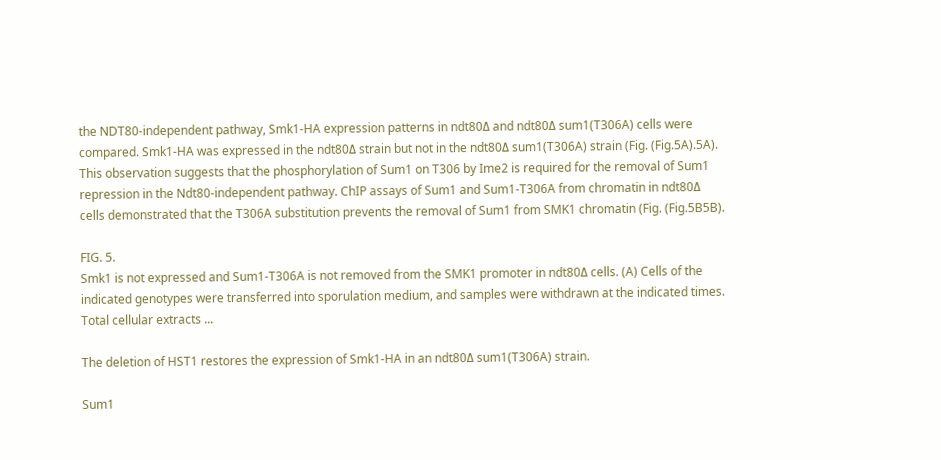the NDT80-independent pathway, Smk1-HA expression patterns in ndt80Δ and ndt80Δ sum1(T306A) cells were compared. Smk1-HA was expressed in the ndt80Δ strain but not in the ndt80Δ sum1(T306A) strain (Fig. (Fig.5A).5A). This observation suggests that the phosphorylation of Sum1 on T306 by Ime2 is required for the removal of Sum1 repression in the Ndt80-independent pathway. ChIP assays of Sum1 and Sum1-T306A from chromatin in ndt80Δ cells demonstrated that the T306A substitution prevents the removal of Sum1 from SMK1 chromatin (Fig. (Fig.5B5B).

FIG. 5.
Smk1 is not expressed and Sum1-T306A is not removed from the SMK1 promoter in ndt80Δ cells. (A) Cells of the indicated genotypes were transferred into sporulation medium, and samples were withdrawn at the indicated times. Total cellular extracts ...

The deletion of HST1 restores the expression of Smk1-HA in an ndt80Δ sum1(T306A) strain.

Sum1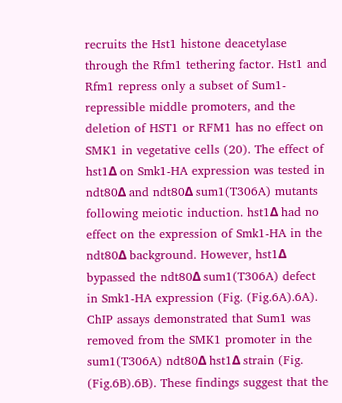recruits the Hst1 histone deacetylase through the Rfm1 tethering factor. Hst1 and Rfm1 repress only a subset of Sum1-repressible middle promoters, and the deletion of HST1 or RFM1 has no effect on SMK1 in vegetative cells (20). The effect of hst1Δ on Smk1-HA expression was tested in ndt80Δ and ndt80Δ sum1(T306A) mutants following meiotic induction. hst1Δ had no effect on the expression of Smk1-HA in the ndt80Δ background. However, hst1Δ bypassed the ndt80Δ sum1(T306A) defect in Smk1-HA expression (Fig. (Fig.6A).6A). ChIP assays demonstrated that Sum1 was removed from the SMK1 promoter in the sum1(T306A) ndt80Δ hst1Δ strain (Fig. (Fig.6B).6B). These findings suggest that the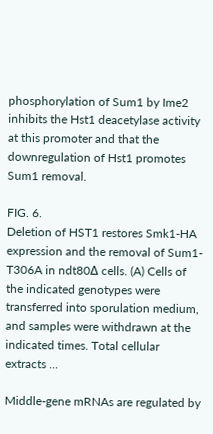phosphorylation of Sum1 by Ime2 inhibits the Hst1 deacetylase activity at this promoter and that the downregulation of Hst1 promotes Sum1 removal.

FIG. 6.
Deletion of HST1 restores Smk1-HA expression and the removal of Sum1-T306A in ndt80Δ cells. (A) Cells of the indicated genotypes were transferred into sporulation medium, and samples were withdrawn at the indicated times. Total cellular extracts ...

Middle-gene mRNAs are regulated by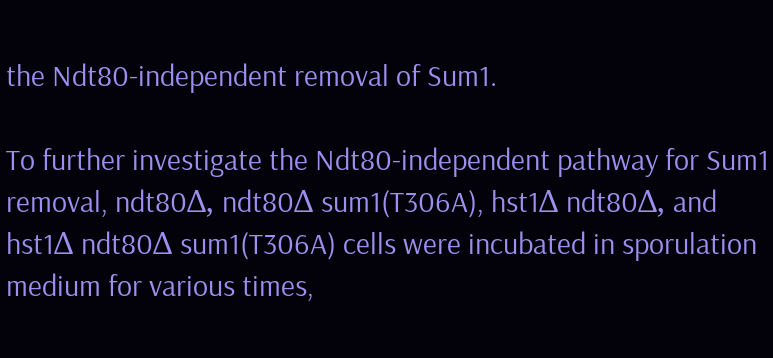the Ndt80-independent removal of Sum1.

To further investigate the Ndt80-independent pathway for Sum1 removal, ndt80Δ, ndt80Δ sum1(T306A), hst1Δ ndt80Δ, and hst1Δ ndt80Δ sum1(T306A) cells were incubated in sporulation medium for various times,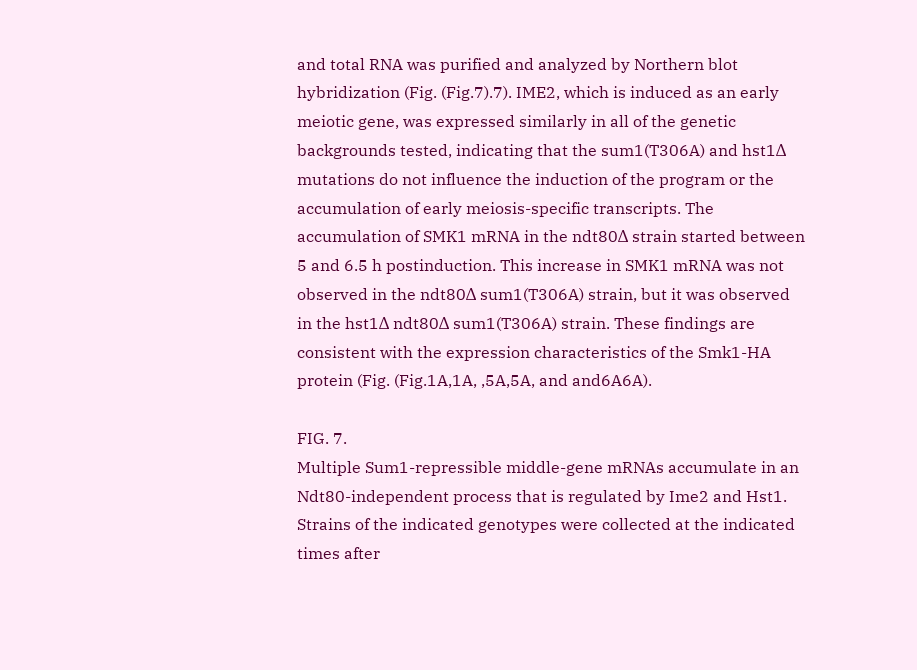and total RNA was purified and analyzed by Northern blot hybridization (Fig. (Fig.7).7). IME2, which is induced as an early meiotic gene, was expressed similarly in all of the genetic backgrounds tested, indicating that the sum1(T306A) and hst1Δ mutations do not influence the induction of the program or the accumulation of early meiosis-specific transcripts. The accumulation of SMK1 mRNA in the ndt80Δ strain started between 5 and 6.5 h postinduction. This increase in SMK1 mRNA was not observed in the ndt80Δ sum1(T306A) strain, but it was observed in the hst1Δ ndt80Δ sum1(T306A) strain. These findings are consistent with the expression characteristics of the Smk1-HA protein (Fig. (Fig.1A,1A, ,5A,5A, and and6A6A).

FIG. 7.
Multiple Sum1-repressible middle-gene mRNAs accumulate in an Ndt80-independent process that is regulated by Ime2 and Hst1. Strains of the indicated genotypes were collected at the indicated times after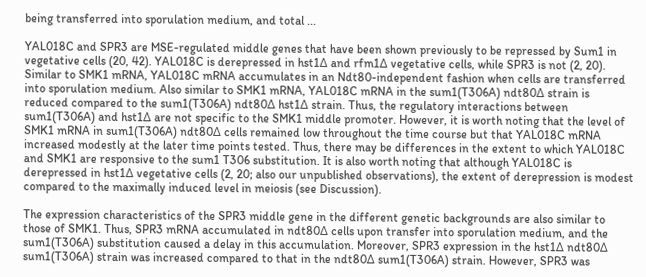being transferred into sporulation medium, and total ...

YAL018C and SPR3 are MSE-regulated middle genes that have been shown previously to be repressed by Sum1 in vegetative cells (20, 42). YAL018C is derepressed in hst1Δ and rfm1Δ vegetative cells, while SPR3 is not (2, 20). Similar to SMK1 mRNA, YAL018C mRNA accumulates in an Ndt80-independent fashion when cells are transferred into sporulation medium. Also similar to SMK1 mRNA, YAL018C mRNA in the sum1(T306A) ndt80Δ strain is reduced compared to the sum1(T306A) ndt80Δ hst1Δ strain. Thus, the regulatory interactions between sum1(T306A) and hst1Δ are not specific to the SMK1 middle promoter. However, it is worth noting that the level of SMK1 mRNA in sum1(T306A) ndt80Δ cells remained low throughout the time course but that YAL018C mRNA increased modestly at the later time points tested. Thus, there may be differences in the extent to which YAL018C and SMK1 are responsive to the sum1 T306 substitution. It is also worth noting that although YAL018C is derepressed in hst1Δ vegetative cells (2, 20; also our unpublished observations), the extent of derepression is modest compared to the maximally induced level in meiosis (see Discussion).

The expression characteristics of the SPR3 middle gene in the different genetic backgrounds are also similar to those of SMK1. Thus, SPR3 mRNA accumulated in ndt80Δ cells upon transfer into sporulation medium, and the sum1(T306A) substitution caused a delay in this accumulation. Moreover, SPR3 expression in the hst1Δ ndt80Δ sum1(T306A) strain was increased compared to that in the ndt80Δ sum1(T306A) strain. However, SPR3 was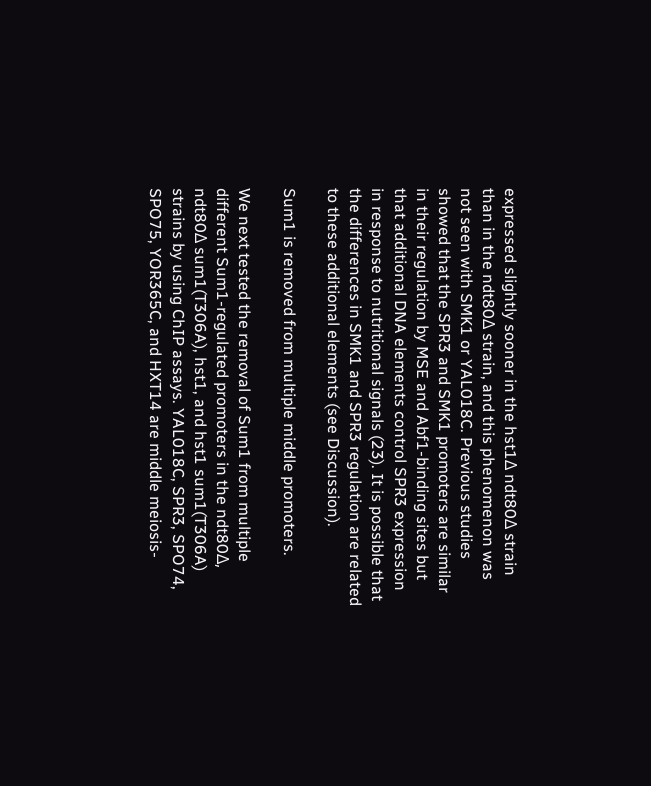expressed slightly sooner in the hst1Δ ndt80Δ strain than in the ndt80Δ strain, and this phenomenon was not seen with SMK1 or YAL018C. Previous studies showed that the SPR3 and SMK1 promoters are similar in their regulation by MSE and Abf1-binding sites but that additional DNA elements control SPR3 expression in response to nutritional signals (23). It is possible that the differences in SMK1 and SPR3 regulation are related to these additional elements (see Discussion).

Sum1 is removed from multiple middle promoters.

We next tested the removal of Sum1 from multiple different Sum1-regulated promoters in the ndt80Δ, ndt80Δ sum1(T306A), hst1, and hst1 sum1(T306A) strains by using ChIP assays. YAL018C, SPR3, SPO74, SPO75, YOR365C, and HXT14 are middle meiosis-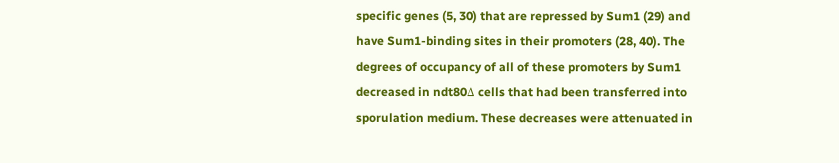specific genes (5, 30) that are repressed by Sum1 (29) and have Sum1-binding sites in their promoters (28, 40). The degrees of occupancy of all of these promoters by Sum1 decreased in ndt80Δ cells that had been transferred into sporulation medium. These decreases were attenuated in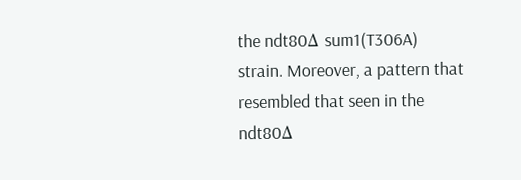the ndt80Δ sum1(T306A) strain. Moreover, a pattern that resembled that seen in the ndt80Δ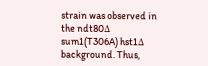strain was observed in the ndt80Δ sum1(T306A) hst1Δ background. Thus,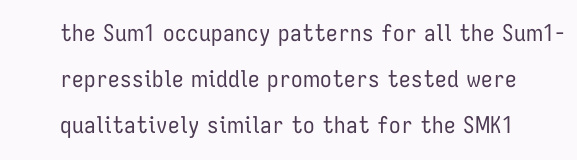the Sum1 occupancy patterns for all the Sum1-repressible middle promoters tested were qualitatively similar to that for the SMK1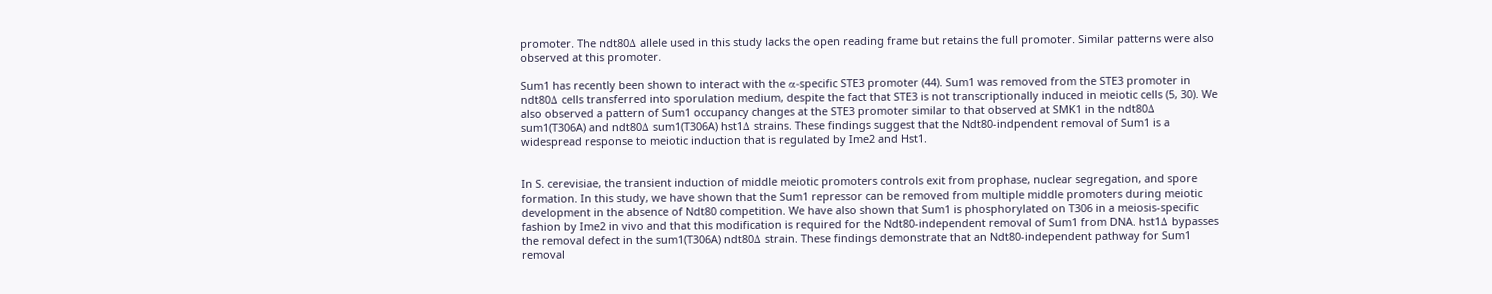promoter. The ndt80Δ allele used in this study lacks the open reading frame but retains the full promoter. Similar patterns were also observed at this promoter.

Sum1 has recently been shown to interact with the α-specific STE3 promoter (44). Sum1 was removed from the STE3 promoter in ndt80Δ cells transferred into sporulation medium, despite the fact that STE3 is not transcriptionally induced in meiotic cells (5, 30). We also observed a pattern of Sum1 occupancy changes at the STE3 promoter similar to that observed at SMK1 in the ndt80Δ sum1(T306A) and ndt80Δ sum1(T306A) hst1Δ strains. These findings suggest that the Ndt80-indpendent removal of Sum1 is a widespread response to meiotic induction that is regulated by Ime2 and Hst1.


In S. cerevisiae, the transient induction of middle meiotic promoters controls exit from prophase, nuclear segregation, and spore formation. In this study, we have shown that the Sum1 repressor can be removed from multiple middle promoters during meiotic development in the absence of Ndt80 competition. We have also shown that Sum1 is phosphorylated on T306 in a meiosis-specific fashion by Ime2 in vivo and that this modification is required for the Ndt80-independent removal of Sum1 from DNA. hst1Δ bypasses the removal defect in the sum1(T306A) ndt80Δ strain. These findings demonstrate that an Ndt80-independent pathway for Sum1 removal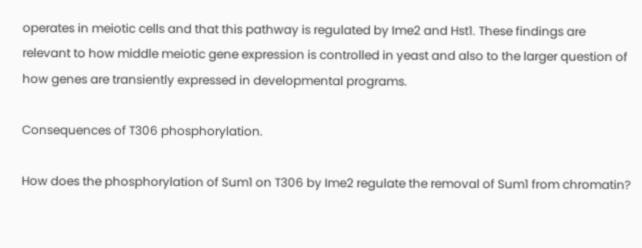operates in meiotic cells and that this pathway is regulated by Ime2 and Hst1. These findings are relevant to how middle meiotic gene expression is controlled in yeast and also to the larger question of how genes are transiently expressed in developmental programs.

Consequences of T306 phosphorylation.

How does the phosphorylation of Sum1 on T306 by Ime2 regulate the removal of Sum1 from chromatin?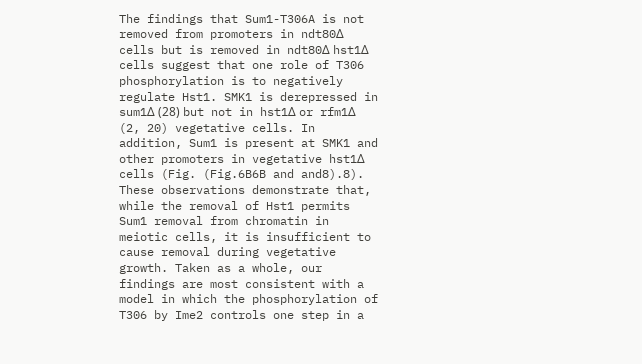The findings that Sum1-T306A is not removed from promoters in ndt80Δ cells but is removed in ndt80Δ hst1Δ cells suggest that one role of T306 phosphorylation is to negatively regulate Hst1. SMK1 is derepressed in sum1Δ (28) but not in hst1Δ or rfm1Δ (2, 20) vegetative cells. In addition, Sum1 is present at SMK1 and other promoters in vegetative hst1Δ cells (Fig. (Fig.6B6B and and8).8). These observations demonstrate that, while the removal of Hst1 permits Sum1 removal from chromatin in meiotic cells, it is insufficient to cause removal during vegetative growth. Taken as a whole, our findings are most consistent with a model in which the phosphorylation of T306 by Ime2 controls one step in a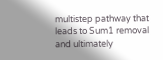multistep pathway that leads to Sum1 removal and ultimately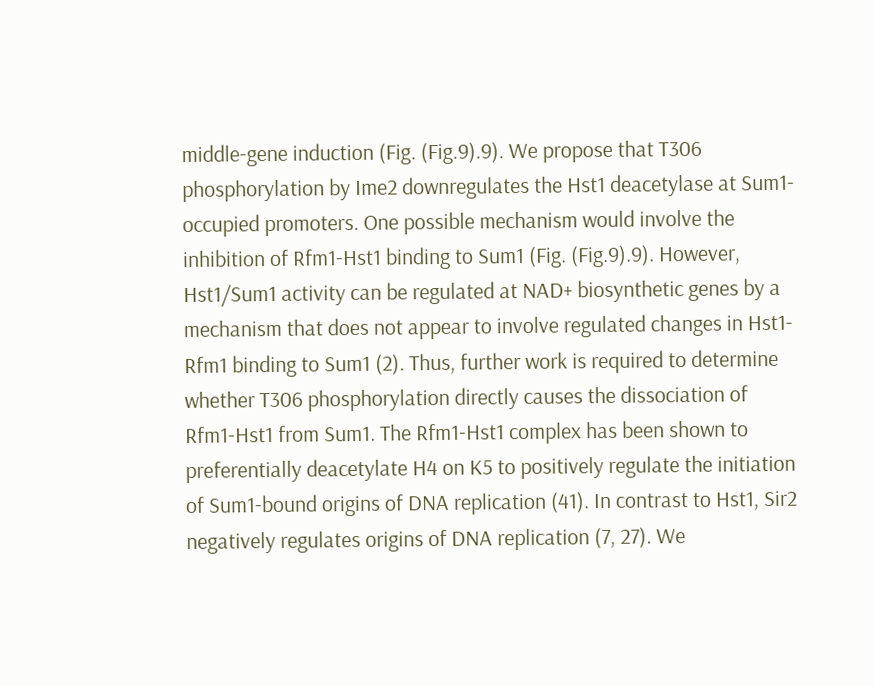middle-gene induction (Fig. (Fig.9).9). We propose that T306 phosphorylation by Ime2 downregulates the Hst1 deacetylase at Sum1-occupied promoters. One possible mechanism would involve the inhibition of Rfm1-Hst1 binding to Sum1 (Fig. (Fig.9).9). However, Hst1/Sum1 activity can be regulated at NAD+ biosynthetic genes by a mechanism that does not appear to involve regulated changes in Hst1-Rfm1 binding to Sum1 (2). Thus, further work is required to determine whether T306 phosphorylation directly causes the dissociation of Rfm1-Hst1 from Sum1. The Rfm1-Hst1 complex has been shown to preferentially deacetylate H4 on K5 to positively regulate the initiation of Sum1-bound origins of DNA replication (41). In contrast to Hst1, Sir2 negatively regulates origins of DNA replication (7, 27). We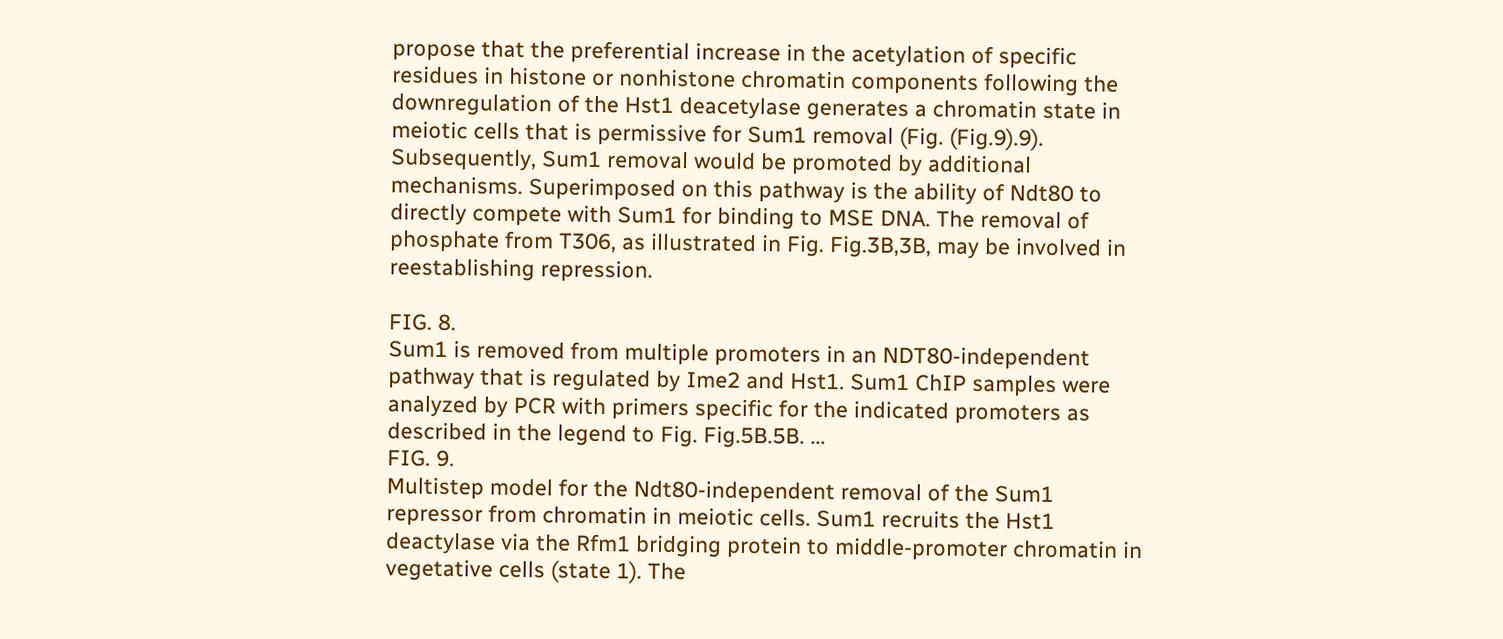propose that the preferential increase in the acetylation of specific residues in histone or nonhistone chromatin components following the downregulation of the Hst1 deacetylase generates a chromatin state in meiotic cells that is permissive for Sum1 removal (Fig. (Fig.9).9). Subsequently, Sum1 removal would be promoted by additional mechanisms. Superimposed on this pathway is the ability of Ndt80 to directly compete with Sum1 for binding to MSE DNA. The removal of phosphate from T306, as illustrated in Fig. Fig.3B,3B, may be involved in reestablishing repression.

FIG. 8.
Sum1 is removed from multiple promoters in an NDT80-independent pathway that is regulated by Ime2 and Hst1. Sum1 ChIP samples were analyzed by PCR with primers specific for the indicated promoters as described in the legend to Fig. Fig.5B.5B. ...
FIG. 9.
Multistep model for the Ndt80-independent removal of the Sum1 repressor from chromatin in meiotic cells. Sum1 recruits the Hst1 deactylase via the Rfm1 bridging protein to middle-promoter chromatin in vegetative cells (state 1). The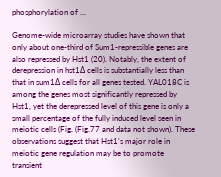phosphorylation of ...

Genome-wide microarray studies have shown that only about one-third of Sum1-repressible genes are also repressed by Hst1 (20). Notably, the extent of derepression in hst1Δ cells is substantially less than that in sum1Δ cells for all genes tested. YAL018C is among the genes most significantly repressed by Hst1, yet the derepressed level of this gene is only a small percentage of the fully induced level seen in meiotic cells (Fig. (Fig.77 and data not shown). These observations suggest that Hst1's major role in meiotic gene regulation may be to promote transient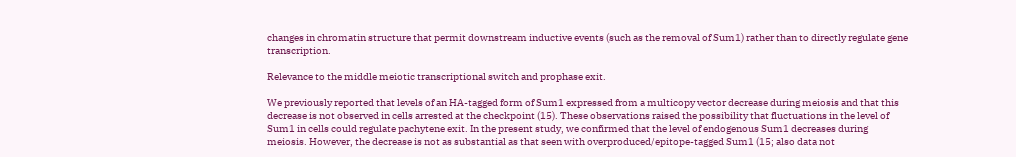changes in chromatin structure that permit downstream inductive events (such as the removal of Sum1) rather than to directly regulate gene transcription.

Relevance to the middle meiotic transcriptional switch and prophase exit.

We previously reported that levels of an HA-tagged form of Sum1 expressed from a multicopy vector decrease during meiosis and that this decrease is not observed in cells arrested at the checkpoint (15). These observations raised the possibility that fluctuations in the level of Sum1 in cells could regulate pachytene exit. In the present study, we confirmed that the level of endogenous Sum1 decreases during meiosis. However, the decrease is not as substantial as that seen with overproduced/epitope-tagged Sum1 (15; also data not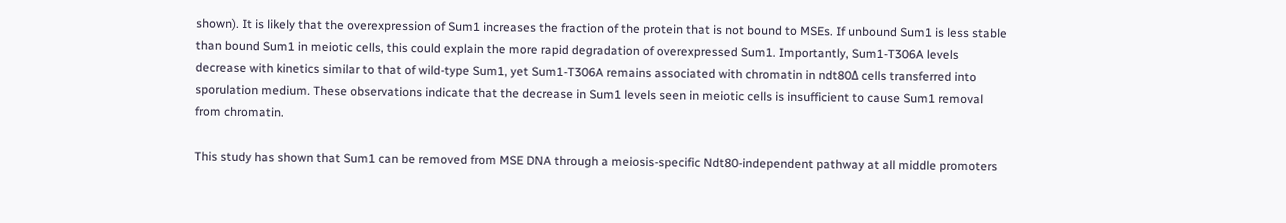shown). It is likely that the overexpression of Sum1 increases the fraction of the protein that is not bound to MSEs. If unbound Sum1 is less stable than bound Sum1 in meiotic cells, this could explain the more rapid degradation of overexpressed Sum1. Importantly, Sum1-T306A levels decrease with kinetics similar to that of wild-type Sum1, yet Sum1-T306A remains associated with chromatin in ndt80Δ cells transferred into sporulation medium. These observations indicate that the decrease in Sum1 levels seen in meiotic cells is insufficient to cause Sum1 removal from chromatin.

This study has shown that Sum1 can be removed from MSE DNA through a meiosis-specific Ndt80-independent pathway at all middle promoters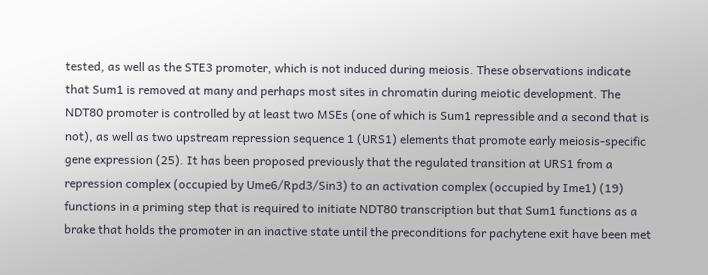tested, as well as the STE3 promoter, which is not induced during meiosis. These observations indicate that Sum1 is removed at many and perhaps most sites in chromatin during meiotic development. The NDT80 promoter is controlled by at least two MSEs (one of which is Sum1 repressible and a second that is not), as well as two upstream repression sequence 1 (URS1) elements that promote early meiosis-specific gene expression (25). It has been proposed previously that the regulated transition at URS1 from a repression complex (occupied by Ume6/Rpd3/Sin3) to an activation complex (occupied by Ime1) (19) functions in a priming step that is required to initiate NDT80 transcription but that Sum1 functions as a brake that holds the promoter in an inactive state until the preconditions for pachytene exit have been met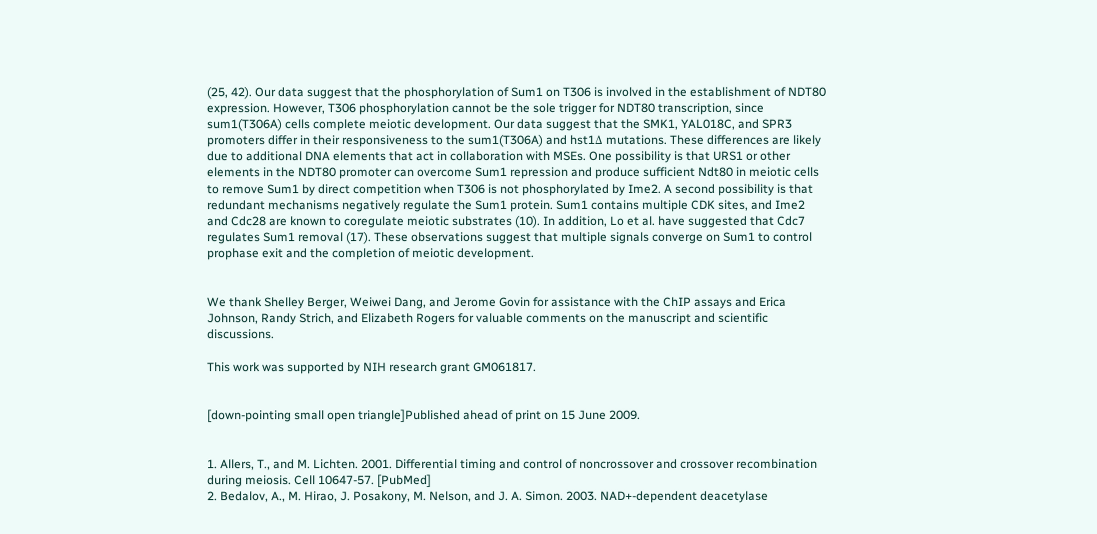(25, 42). Our data suggest that the phosphorylation of Sum1 on T306 is involved in the establishment of NDT80 expression. However, T306 phosphorylation cannot be the sole trigger for NDT80 transcription, since sum1(T306A) cells complete meiotic development. Our data suggest that the SMK1, YAL018C, and SPR3 promoters differ in their responsiveness to the sum1(T306A) and hst1Δ mutations. These differences are likely due to additional DNA elements that act in collaboration with MSEs. One possibility is that URS1 or other elements in the NDT80 promoter can overcome Sum1 repression and produce sufficient Ndt80 in meiotic cells to remove Sum1 by direct competition when T306 is not phosphorylated by Ime2. A second possibility is that redundant mechanisms negatively regulate the Sum1 protein. Sum1 contains multiple CDK sites, and Ime2 and Cdc28 are known to coregulate meiotic substrates (10). In addition, Lo et al. have suggested that Cdc7 regulates Sum1 removal (17). These observations suggest that multiple signals converge on Sum1 to control prophase exit and the completion of meiotic development.


We thank Shelley Berger, Weiwei Dang, and Jerome Govin for assistance with the ChIP assays and Erica Johnson, Randy Strich, and Elizabeth Rogers for valuable comments on the manuscript and scientific discussions.

This work was supported by NIH research grant GM061817.


[down-pointing small open triangle]Published ahead of print on 15 June 2009.


1. Allers, T., and M. Lichten. 2001. Differential timing and control of noncrossover and crossover recombination during meiosis. Cell 10647-57. [PubMed]
2. Bedalov, A., M. Hirao, J. Posakony, M. Nelson, and J. A. Simon. 2003. NAD+-dependent deacetylase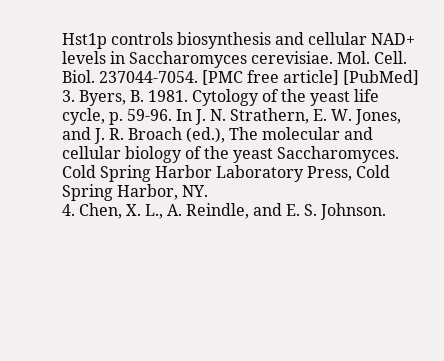Hst1p controls biosynthesis and cellular NAD+ levels in Saccharomyces cerevisiae. Mol. Cell. Biol. 237044-7054. [PMC free article] [PubMed]
3. Byers, B. 1981. Cytology of the yeast life cycle, p. 59-96. In J. N. Strathern, E. W. Jones, and J. R. Broach (ed.), The molecular and cellular biology of the yeast Saccharomyces. Cold Spring Harbor Laboratory Press, Cold Spring Harbor, NY.
4. Chen, X. L., A. Reindle, and E. S. Johnson.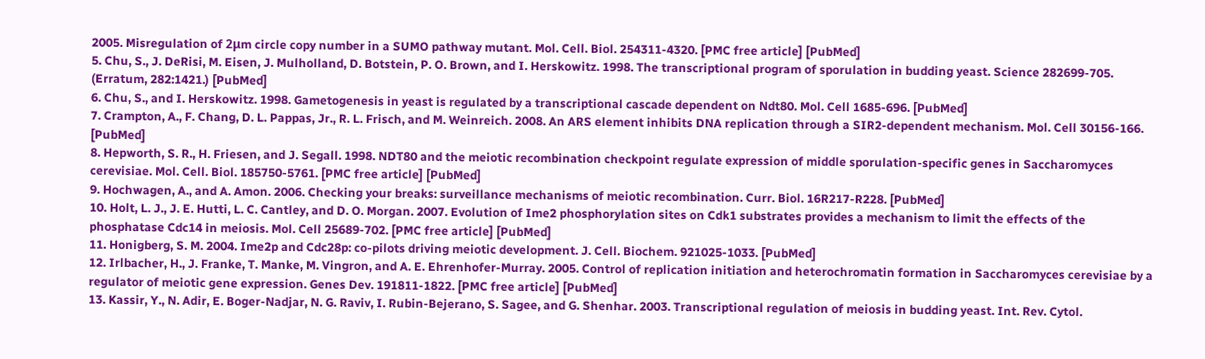2005. Misregulation of 2μm circle copy number in a SUMO pathway mutant. Mol. Cell. Biol. 254311-4320. [PMC free article] [PubMed]
5. Chu, S., J. DeRisi, M. Eisen, J. Mulholland, D. Botstein, P. O. Brown, and I. Herskowitz. 1998. The transcriptional program of sporulation in budding yeast. Science 282699-705. (Erratum, 282:1421.) [PubMed]
6. Chu, S., and I. Herskowitz. 1998. Gametogenesis in yeast is regulated by a transcriptional cascade dependent on Ndt80. Mol. Cell 1685-696. [PubMed]
7. Crampton, A., F. Chang, D. L. Pappas, Jr., R. L. Frisch, and M. Weinreich. 2008. An ARS element inhibits DNA replication through a SIR2-dependent mechanism. Mol. Cell 30156-166. [PubMed]
8. Hepworth, S. R., H. Friesen, and J. Segall. 1998. NDT80 and the meiotic recombination checkpoint regulate expression of middle sporulation-specific genes in Saccharomyces cerevisiae. Mol. Cell. Biol. 185750-5761. [PMC free article] [PubMed]
9. Hochwagen, A., and A. Amon. 2006. Checking your breaks: surveillance mechanisms of meiotic recombination. Curr. Biol. 16R217-R228. [PubMed]
10. Holt, L. J., J. E. Hutti, L. C. Cantley, and D. O. Morgan. 2007. Evolution of Ime2 phosphorylation sites on Cdk1 substrates provides a mechanism to limit the effects of the phosphatase Cdc14 in meiosis. Mol. Cell 25689-702. [PMC free article] [PubMed]
11. Honigberg, S. M. 2004. Ime2p and Cdc28p: co-pilots driving meiotic development. J. Cell. Biochem. 921025-1033. [PubMed]
12. Irlbacher, H., J. Franke, T. Manke, M. Vingron, and A. E. Ehrenhofer-Murray. 2005. Control of replication initiation and heterochromatin formation in Saccharomyces cerevisiae by a regulator of meiotic gene expression. Genes Dev. 191811-1822. [PMC free article] [PubMed]
13. Kassir, Y., N. Adir, E. Boger-Nadjar, N. G. Raviv, I. Rubin-Bejerano, S. Sagee, and G. Shenhar. 2003. Transcriptional regulation of meiosis in budding yeast. Int. Rev. Cytol.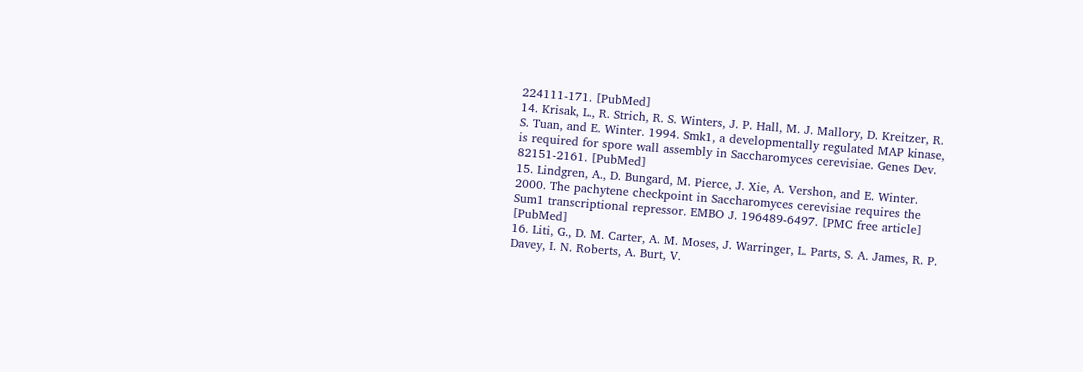224111-171. [PubMed]
14. Krisak, L., R. Strich, R. S. Winters, J. P. Hall, M. J. Mallory, D. Kreitzer, R. S. Tuan, and E. Winter. 1994. Smk1, a developmentally regulated MAP kinase, is required for spore wall assembly in Saccharomyces cerevisiae. Genes Dev. 82151-2161. [PubMed]
15. Lindgren, A., D. Bungard, M. Pierce, J. Xie, A. Vershon, and E. Winter. 2000. The pachytene checkpoint in Saccharomyces cerevisiae requires the Sum1 transcriptional repressor. EMBO J. 196489-6497. [PMC free article] [PubMed]
16. Liti, G., D. M. Carter, A. M. Moses, J. Warringer, L. Parts, S. A. James, R. P. Davey, I. N. Roberts, A. Burt, V.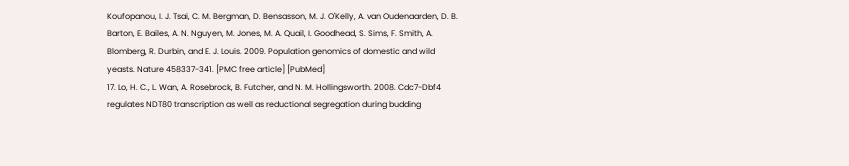Koufopanou, I. J. Tsai, C. M. Bergman, D. Bensasson, M. J. O'Kelly, A. van Oudenaarden, D. B. Barton, E. Bailes, A. N. Nguyen, M. Jones, M. A. Quail, I. Goodhead, S. Sims, F. Smith, A. Blomberg, R. Durbin, and E. J. Louis. 2009. Population genomics of domestic and wild yeasts. Nature 458337-341. [PMC free article] [PubMed]
17. Lo, H. C., L. Wan, A. Rosebrock, B. Futcher, and N. M. Hollingsworth. 2008. Cdc7-Dbf4 regulates NDT80 transcription as well as reductional segregation during budding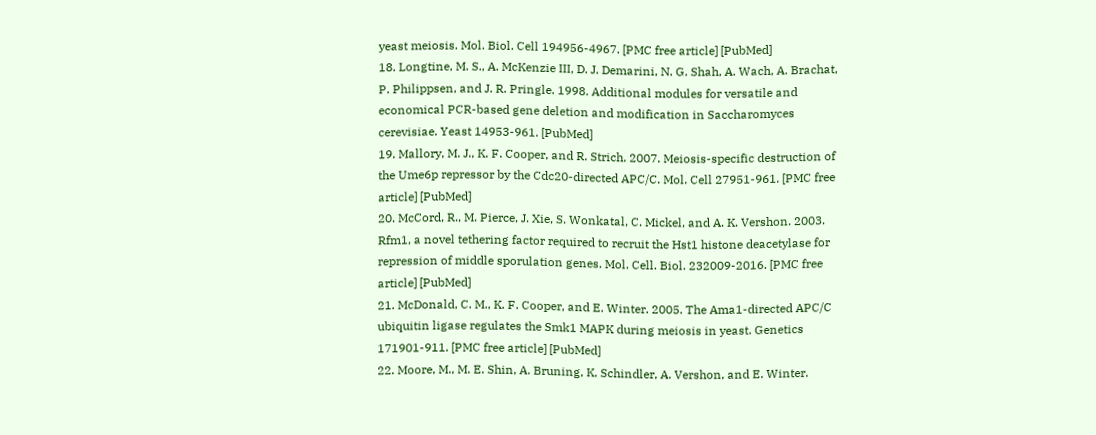yeast meiosis. Mol. Biol. Cell 194956-4967. [PMC free article] [PubMed]
18. Longtine, M. S., A. McKenzie III, D. J. Demarini, N. G. Shah, A. Wach, A. Brachat, P. Philippsen, and J. R. Pringle. 1998. Additional modules for versatile and economical PCR-based gene deletion and modification in Saccharomyces cerevisiae. Yeast 14953-961. [PubMed]
19. Mallory, M. J., K. F. Cooper, and R. Strich. 2007. Meiosis-specific destruction of the Ume6p repressor by the Cdc20-directed APC/C. Mol. Cell 27951-961. [PMC free article] [PubMed]
20. McCord, R., M. Pierce, J. Xie, S. Wonkatal, C. Mickel, and A. K. Vershon. 2003. Rfm1, a novel tethering factor required to recruit the Hst1 histone deacetylase for repression of middle sporulation genes. Mol. Cell. Biol. 232009-2016. [PMC free article] [PubMed]
21. McDonald, C. M., K. F. Cooper, and E. Winter. 2005. The Ama1-directed APC/C ubiquitin ligase regulates the Smk1 MAPK during meiosis in yeast. Genetics 171901-911. [PMC free article] [PubMed]
22. Moore, M., M. E. Shin, A. Bruning, K. Schindler, A. Vershon, and E. Winter.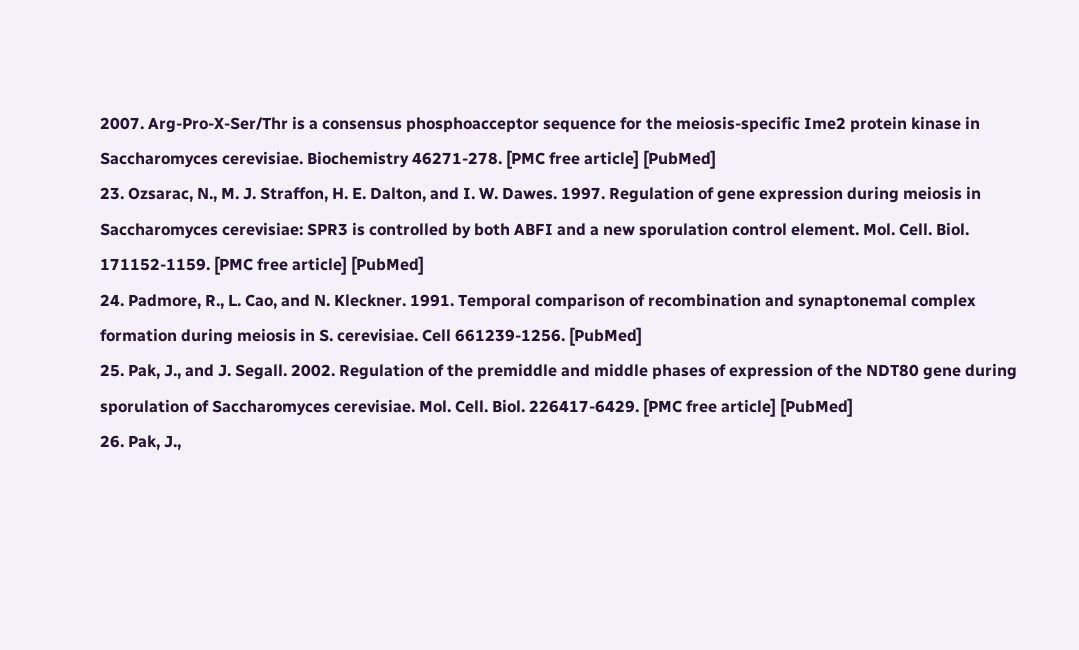2007. Arg-Pro-X-Ser/Thr is a consensus phosphoacceptor sequence for the meiosis-specific Ime2 protein kinase in Saccharomyces cerevisiae. Biochemistry 46271-278. [PMC free article] [PubMed]
23. Ozsarac, N., M. J. Straffon, H. E. Dalton, and I. W. Dawes. 1997. Regulation of gene expression during meiosis in Saccharomyces cerevisiae: SPR3 is controlled by both ABFI and a new sporulation control element. Mol. Cell. Biol. 171152-1159. [PMC free article] [PubMed]
24. Padmore, R., L. Cao, and N. Kleckner. 1991. Temporal comparison of recombination and synaptonemal complex formation during meiosis in S. cerevisiae. Cell 661239-1256. [PubMed]
25. Pak, J., and J. Segall. 2002. Regulation of the premiddle and middle phases of expression of the NDT80 gene during sporulation of Saccharomyces cerevisiae. Mol. Cell. Biol. 226417-6429. [PMC free article] [PubMed]
26. Pak, J.,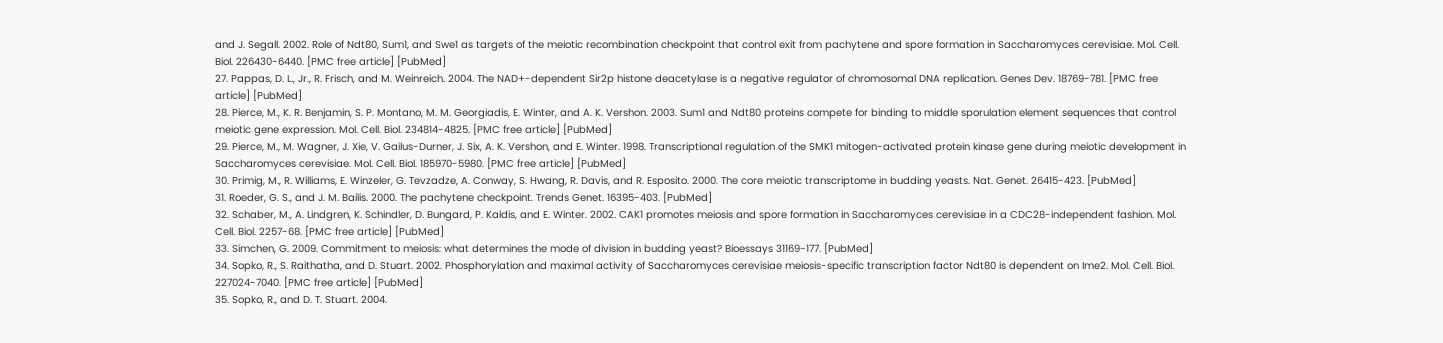and J. Segall. 2002. Role of Ndt80, Sum1, and Swe1 as targets of the meiotic recombination checkpoint that control exit from pachytene and spore formation in Saccharomyces cerevisiae. Mol. Cell. Biol. 226430-6440. [PMC free article] [PubMed]
27. Pappas, D. L., Jr., R. Frisch, and M. Weinreich. 2004. The NAD+-dependent Sir2p histone deacetylase is a negative regulator of chromosomal DNA replication. Genes Dev. 18769-781. [PMC free article] [PubMed]
28. Pierce, M., K. R. Benjamin, S. P. Montano, M. M. Georgiadis, E. Winter, and A. K. Vershon. 2003. Sum1 and Ndt80 proteins compete for binding to middle sporulation element sequences that control meiotic gene expression. Mol. Cell. Biol. 234814-4825. [PMC free article] [PubMed]
29. Pierce, M., M. Wagner, J. Xie, V. Gailus-Durner, J. Six, A. K. Vershon, and E. Winter. 1998. Transcriptional regulation of the SMK1 mitogen-activated protein kinase gene during meiotic development in Saccharomyces cerevisiae. Mol. Cell. Biol. 185970-5980. [PMC free article] [PubMed]
30. Primig, M., R. Williams, E. Winzeler, G. Tevzadze, A. Conway, S. Hwang, R. Davis, and R. Esposito. 2000. The core meiotic transcriptome in budding yeasts. Nat. Genet. 26415-423. [PubMed]
31. Roeder, G. S., and J. M. Bailis. 2000. The pachytene checkpoint. Trends Genet. 16395-403. [PubMed]
32. Schaber, M., A. Lindgren, K. Schindler, D. Bungard, P. Kaldis, and E. Winter. 2002. CAK1 promotes meiosis and spore formation in Saccharomyces cerevisiae in a CDC28-independent fashion. Mol. Cell. Biol. 2257-68. [PMC free article] [PubMed]
33. Simchen, G. 2009. Commitment to meiosis: what determines the mode of division in budding yeast? Bioessays 31169-177. [PubMed]
34. Sopko, R., S. Raithatha, and D. Stuart. 2002. Phosphorylation and maximal activity of Saccharomyces cerevisiae meiosis-specific transcription factor Ndt80 is dependent on Ime2. Mol. Cell. Biol. 227024-7040. [PMC free article] [PubMed]
35. Sopko, R., and D. T. Stuart. 2004.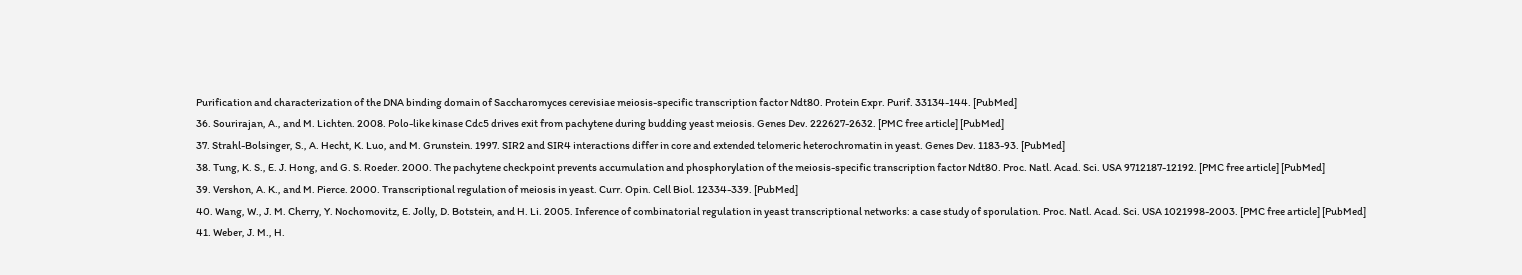Purification and characterization of the DNA binding domain of Saccharomyces cerevisiae meiosis-specific transcription factor Ndt80. Protein Expr. Purif. 33134-144. [PubMed]
36. Sourirajan, A., and M. Lichten. 2008. Polo-like kinase Cdc5 drives exit from pachytene during budding yeast meiosis. Genes Dev. 222627-2632. [PMC free article] [PubMed]
37. Strahl-Bolsinger, S., A. Hecht, K. Luo, and M. Grunstein. 1997. SIR2 and SIR4 interactions differ in core and extended telomeric heterochromatin in yeast. Genes Dev. 1183-93. [PubMed]
38. Tung, K. S., E. J. Hong, and G. S. Roeder. 2000. The pachytene checkpoint prevents accumulation and phosphorylation of the meiosis-specific transcription factor Ndt80. Proc. Natl. Acad. Sci. USA 9712187-12192. [PMC free article] [PubMed]
39. Vershon, A. K., and M. Pierce. 2000. Transcriptional regulation of meiosis in yeast. Curr. Opin. Cell Biol. 12334-339. [PubMed]
40. Wang, W., J. M. Cherry, Y. Nochomovitz, E. Jolly, D. Botstein, and H. Li. 2005. Inference of combinatorial regulation in yeast transcriptional networks: a case study of sporulation. Proc. Natl. Acad. Sci. USA 1021998-2003. [PMC free article] [PubMed]
41. Weber, J. M., H.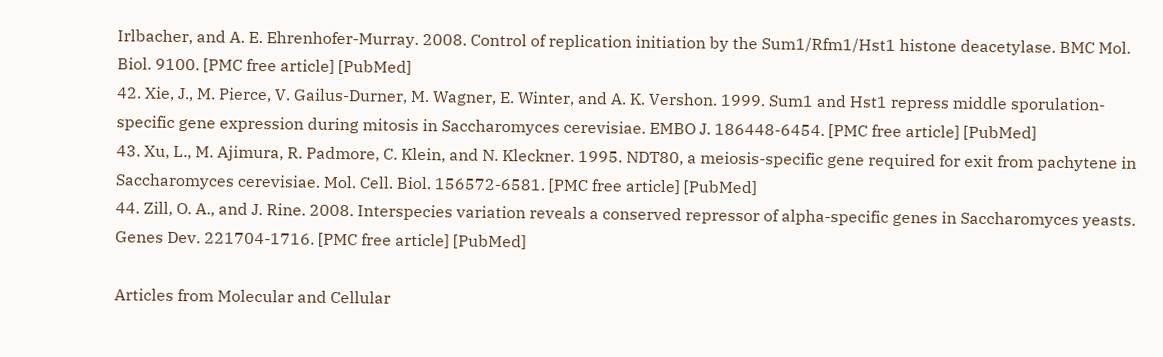Irlbacher, and A. E. Ehrenhofer-Murray. 2008. Control of replication initiation by the Sum1/Rfm1/Hst1 histone deacetylase. BMC Mol. Biol. 9100. [PMC free article] [PubMed]
42. Xie, J., M. Pierce, V. Gailus-Durner, M. Wagner, E. Winter, and A. K. Vershon. 1999. Sum1 and Hst1 repress middle sporulation-specific gene expression during mitosis in Saccharomyces cerevisiae. EMBO J. 186448-6454. [PMC free article] [PubMed]
43. Xu, L., M. Ajimura, R. Padmore, C. Klein, and N. Kleckner. 1995. NDT80, a meiosis-specific gene required for exit from pachytene in Saccharomyces cerevisiae. Mol. Cell. Biol. 156572-6581. [PMC free article] [PubMed]
44. Zill, O. A., and J. Rine. 2008. Interspecies variation reveals a conserved repressor of alpha-specific genes in Saccharomyces yeasts. Genes Dev. 221704-1716. [PMC free article] [PubMed]

Articles from Molecular and Cellular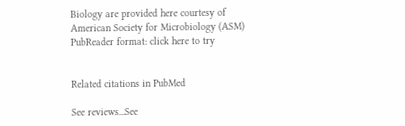Biology are provided here courtesy of American Society for Microbiology (ASM)
PubReader format: click here to try


Related citations in PubMed

See reviews...See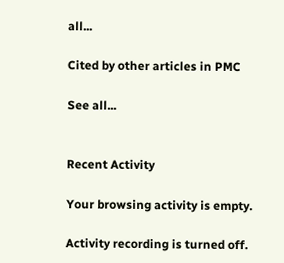all...

Cited by other articles in PMC

See all...


Recent Activity

Your browsing activity is empty.

Activity recording is turned off.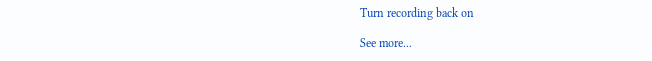Turn recording back on

See more...